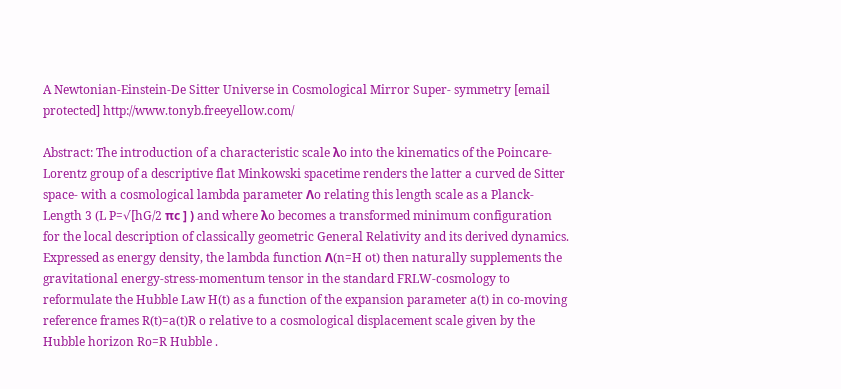A Newtonian-Einstein-De Sitter Universe in Cosmological Mirror Super- symmetry [email protected] http://www.tonyb.freeyellow.com/

Abstract: The introduction of a characteristic scale λo into the kinematics of the Poincare-Lorentz group of a descriptive flat Minkowski spacetime renders the latter a curved de Sitter space- with a cosmological lambda parameter Λo relating this length scale as a Planck-Length 3 (L P=√[hG/2 πc ] ) and where λo becomes a transformed minimum configuration for the local description of classically geometric General Relativity and its derived dynamics. Expressed as energy density, the lambda function Λ(n=H ot) then naturally supplements the gravitational energy-stress-momentum tensor in the standard FRLW-cosmology to reformulate the Hubble Law H(t) as a function of the expansion parameter a(t) in co-moving reference frames R(t)=a(t)R o relative to a cosmological displacement scale given by the Hubble horizon Ro=R Hubble .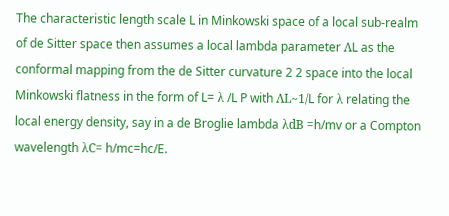The characteristic length scale L in Minkowski space of a local sub-realm of de Sitter space then assumes a local lambda parameter ΛL as the conformal mapping from the de Sitter curvature 2 2 space into the local Minkowski flatness in the form of L= λ /L P with ΛL~1/L for λ relating the local energy density, say in a de Broglie lambda λdB =h/mv or a Compton wavelength λC= h/mc=hc/E.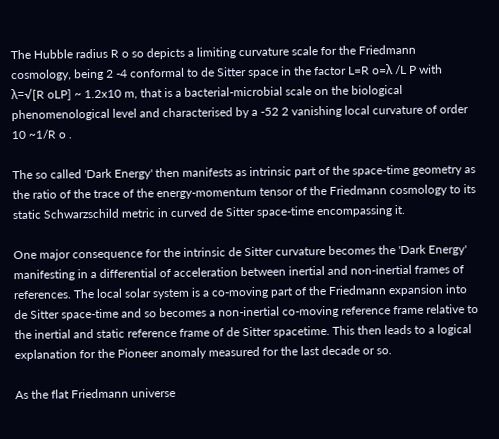The Hubble radius R o so depicts a limiting curvature scale for the Friedmann cosmology, being 2 -4 conformal to de Sitter space in the factor L=R o=λ /L P with λ=√[R oLP] ~ 1.2x10 m, that is a bacterial-microbial scale on the biological phenomenological level and characterised by a -52 2 vanishing local curvature of order 10 ~1/R o .

The so called 'Dark Energy' then manifests as intrinsic part of the space-time geometry as the ratio of the trace of the energy-momentum tensor of the Friedmann cosmology to its static Schwarzschild metric in curved de Sitter space-time encompassing it.

One major consequence for the intrinsic de Sitter curvature becomes the 'Dark Energy' manifesting in a differential of acceleration between inertial and non-inertial frames of references. The local solar system is a co-moving part of the Friedmann expansion into de Sitter space-time and so becomes a non-inertial co-moving reference frame relative to the inertial and static reference frame of de Sitter spacetime. This then leads to a logical explanation for the Pioneer anomaly measured for the last decade or so.

As the flat Friedmann universe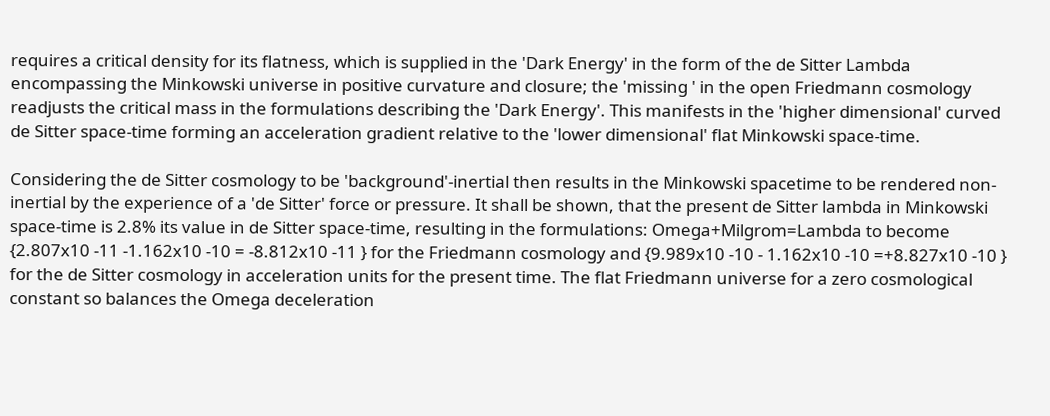requires a critical density for its flatness, which is supplied in the 'Dark Energy' in the form of the de Sitter Lambda encompassing the Minkowski universe in positive curvature and closure; the 'missing ' in the open Friedmann cosmology readjusts the critical mass in the formulations describing the 'Dark Energy'. This manifests in the 'higher dimensional' curved de Sitter space-time forming an acceleration gradient relative to the 'lower dimensional' flat Minkowski space-time.

Considering the de Sitter cosmology to be 'background'-inertial then results in the Minkowski spacetime to be rendered non-inertial by the experience of a 'de Sitter' force or pressure. It shall be shown, that the present de Sitter lambda in Minkowski space-time is 2.8% its value in de Sitter space-time, resulting in the formulations: Omega+Milgrom=Lambda to become {2.807x10 -11 -1.162x10 -10 = -8.812x10 -11 } for the Friedmann cosmology and {9.989x10 -10 - 1.162x10 -10 =+8.827x10 -10 } for the de Sitter cosmology in acceleration units for the present time. The flat Friedmann universe for a zero cosmological constant so balances the Omega deceleration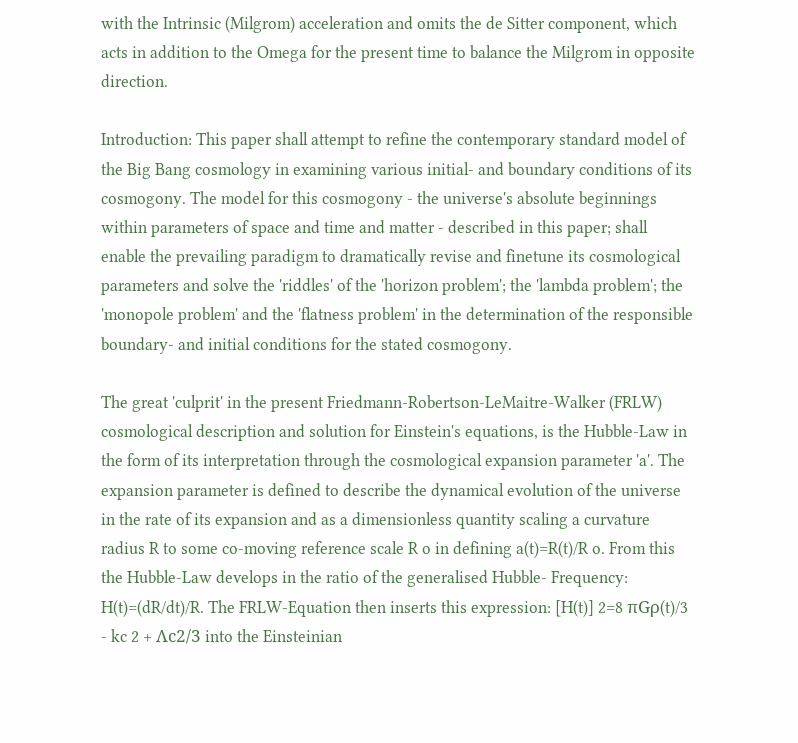with the Intrinsic (Milgrom) acceleration and omits the de Sitter component, which acts in addition to the Omega for the present time to balance the Milgrom in opposite direction.

Introduction: This paper shall attempt to refine the contemporary standard model of the Big Bang cosmology in examining various initial- and boundary conditions of its cosmogony. The model for this cosmogony - the universe's absolute beginnings within parameters of space and time and matter - described in this paper; shall enable the prevailing paradigm to dramatically revise and finetune its cosmological parameters and solve the 'riddles' of the 'horizon problem'; the 'lambda problem'; the 'monopole problem' and the 'flatness problem' in the determination of the responsible boundary- and initial conditions for the stated cosmogony.

The great 'culprit' in the present Friedmann-Robertson-LeMaitre-Walker (FRLW) cosmological description and solution for Einstein's equations, is the Hubble-Law in the form of its interpretation through the cosmological expansion parameter 'a'. The expansion parameter is defined to describe the dynamical evolution of the universe in the rate of its expansion and as a dimensionless quantity scaling a curvature radius R to some co-moving reference scale R o in defining a(t)=R(t)/R o. From this the Hubble-Law develops in the ratio of the generalised Hubble- Frequency: H(t)=(dR/dt)/R. The FRLW-Equation then inserts this expression: [H(t)] 2=8 πGρ(t)/3 - kc 2 + Λc2/3 into the Einsteinian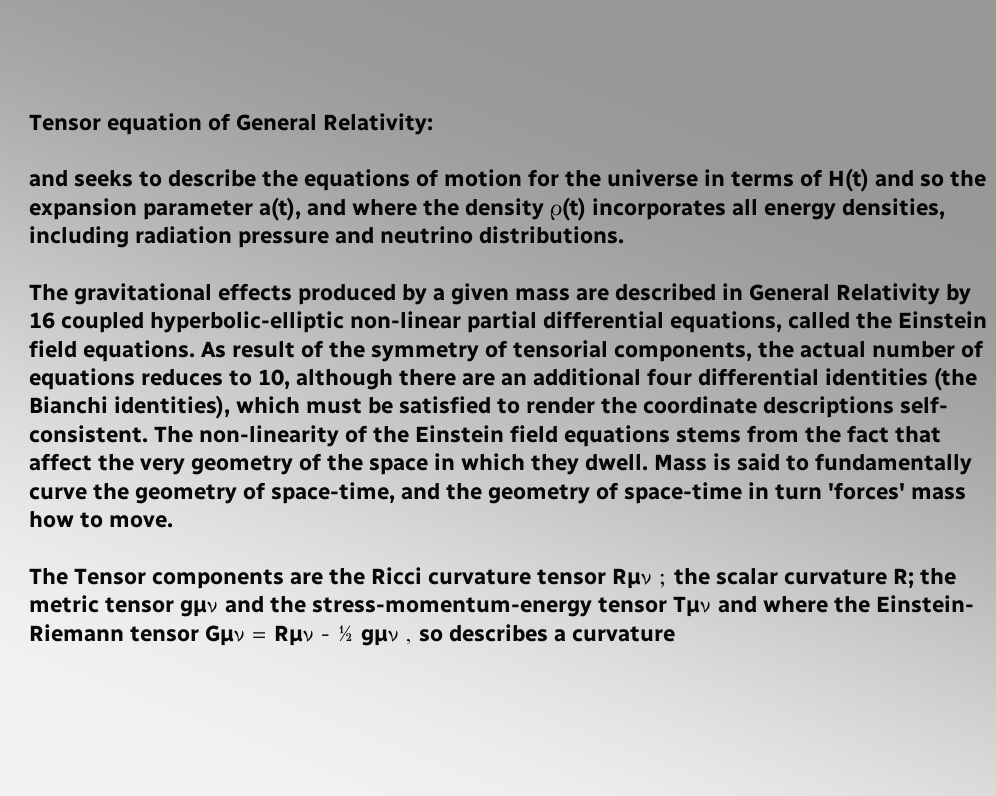Tensor equation of General Relativity:

and seeks to describe the equations of motion for the universe in terms of H(t) and so the expansion parameter a(t), and where the density ρ(t) incorporates all energy densities, including radiation pressure and neutrino distributions.

The gravitational effects produced by a given mass are described in General Relativity by 16 coupled hyperbolic-elliptic non-linear partial differential equations, called the Einstein field equations. As result of the symmetry of tensorial components, the actual number of equations reduces to 10, although there are an additional four differential identities (the Bianchi identities), which must be satisfied to render the coordinate descriptions self-consistent. The non-linearity of the Einstein field equations stems from the fact that affect the very geometry of the space in which they dwell. Mass is said to fundamentally curve the geometry of space-time, and the geometry of space-time in turn 'forces' mass how to move.

The Tensor components are the Ricci curvature tensor Rµν ; the scalar curvature R; the metric tensor gµν and the stress-momentum-energy tensor Tµν and where the Einstein-Riemann tensor Gµν = Rµν - ½ gµν , so describes a curvature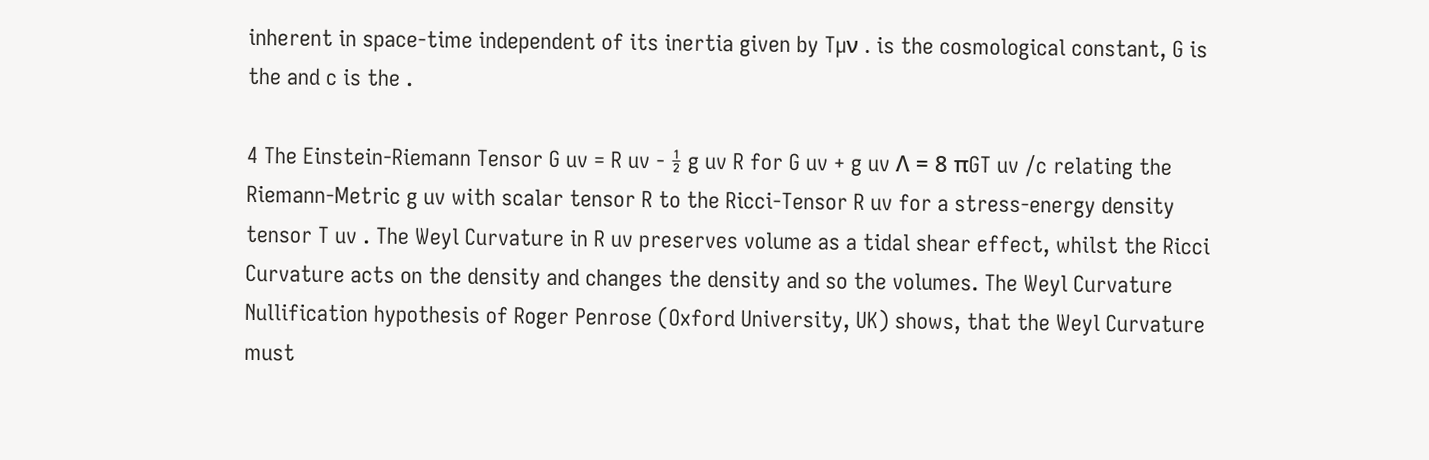inherent in space-time independent of its inertia given by Tµν . is the cosmological constant, G is the and c is the .

4 The Einstein-Riemann Tensor G uv = R uv - ½ g uv R for G uv + g uv Λ = 8 πGT uv /c relating the Riemann-Metric g uv with scalar tensor R to the Ricci-Tensor R uv for a stress-energy density tensor T uv . The Weyl Curvature in R uv preserves volume as a tidal shear effect, whilst the Ricci Curvature acts on the density and changes the density and so the volumes. The Weyl Curvature Nullification hypothesis of Roger Penrose (Oxford University, UK) shows, that the Weyl Curvature must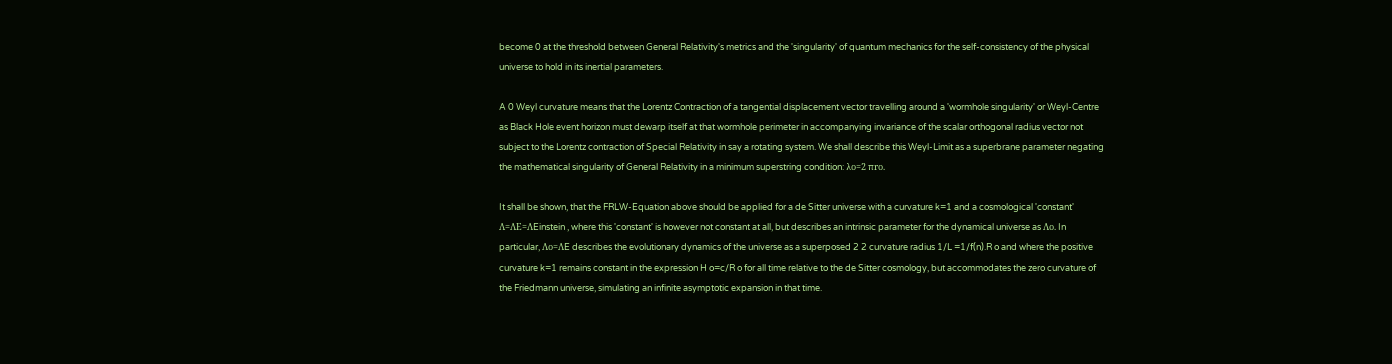become 0 at the threshold between General Relativity's metrics and the 'singularity' of quantum mechanics for the self-consistency of the physical universe to hold in its inertial parameters.

A 0 Weyl curvature means that the Lorentz Contraction of a tangential displacement vector travelling around a 'wormhole singularity' or Weyl-Centre as Black Hole event horizon must dewarp itself at that wormhole perimeter in accompanying invariance of the scalar orthogonal radius vector not subject to the Lorentz contraction of Special Relativity in say a rotating system. We shall describe this Weyl-Limit as a superbrane parameter negating the mathematical singularity of General Relativity in a minimum superstring condition: λo=2 πro.

It shall be shown, that the FRLW-Equation above should be applied for a de Sitter universe with a curvature k=1 and a cosmological 'constant' Λ=ΛE=ΛEinstein , where this 'constant' is however not constant at all, but describes an intrinsic parameter for the dynamical universe as Λo. In particular, Λo=ΛE describes the evolutionary dynamics of the universe as a superposed 2 2 curvature radius 1/L =1/f(n).R o and where the positive curvature k=1 remains constant in the expression H o=c/R o for all time relative to the de Sitter cosmology, but accommodates the zero curvature of the Friedmann universe, simulating an infinite asymptotic expansion in that time.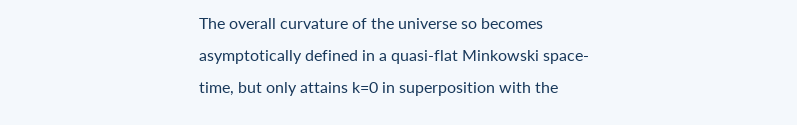The overall curvature of the universe so becomes asymptotically defined in a quasi-flat Minkowski space-time, but only attains k=0 in superposition with the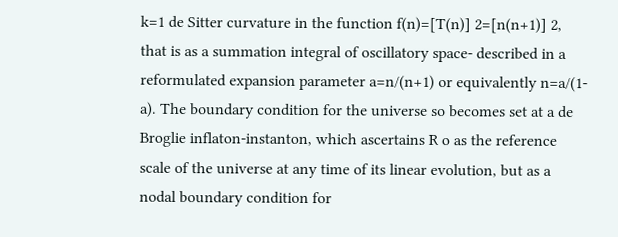k=1 de Sitter curvature in the function f(n)=[T(n)] 2=[n(n+1)] 2, that is as a summation integral of oscillatory space- described in a reformulated expansion parameter a=n/(n+1) or equivalently n=a/(1-a). The boundary condition for the universe so becomes set at a de Broglie inflaton-instanton, which ascertains R o as the reference scale of the universe at any time of its linear evolution, but as a nodal boundary condition for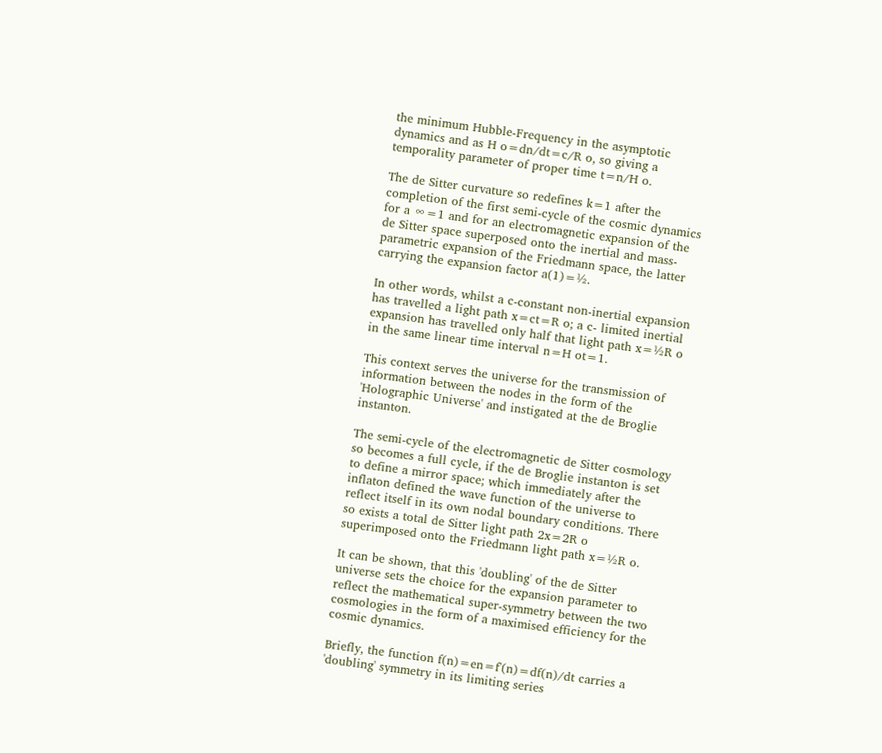the minimum Hubble-Frequency in the asymptotic dynamics and as H o=dn/dt=c/R o, so giving a temporality parameter of proper time t=n/H o.

The de Sitter curvature so redefines k=1 after the completion of the first semi-cycle of the cosmic dynamics for a ∞=1 and for an electromagnetic expansion of the de Sitter space superposed onto the inertial and mass-parametric expansion of the Friedmann space, the latter carrying the expansion factor a(1)=½.

In other words, whilst a c-constant non-inertial expansion has travelled a light path x=ct=R o; a c- limited inertial expansion has travelled only half that light path x=½R o in the same linear time interval n=H ot=1.

This context serves the universe for the transmission of information between the nodes in the form of the 'Holographic Universe' and instigated at the de Broglie instanton.

The semi-cycle of the electromagnetic de Sitter cosmology so becomes a full cycle, if the de Broglie instanton is set to define a mirror space; which immediately after the inflaton defined the wave function of the universe to reflect itself in its own nodal boundary conditions. There so exists a total de Sitter light path 2x=2R o superimposed onto the Friedmann light path x=½R o.

It can be shown, that this 'doubling' of the de Sitter universe sets the choice for the expansion parameter to reflect the mathematical super-symmetry between the two cosmologies in the form of a maximised efficiency for the cosmic dynamics.

Briefly, the function f(n)=en=f'(n)=df(n)/dt carries a 'doubling' symmetry in its limiting series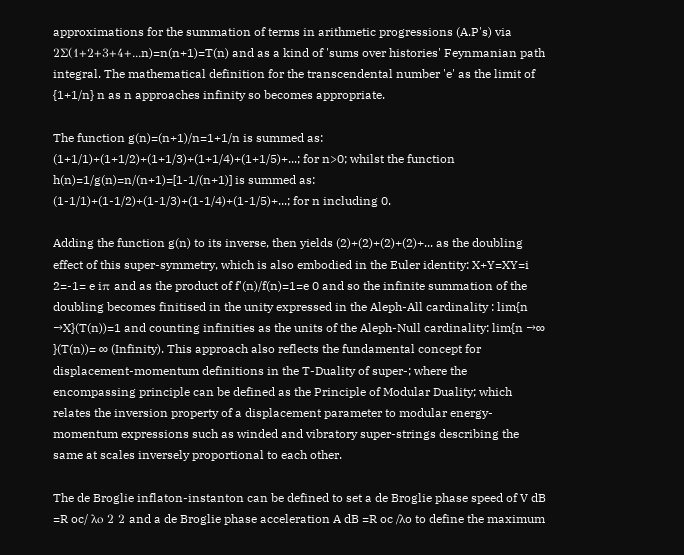approximations for the summation of terms in arithmetic progressions (A.P's) via 2Σ(1+2+3+4+...n)=n(n+1)=T(n) and as a kind of 'sums over histories' Feynmanian path integral. The mathematical definition for the transcendental number 'e' as the limit of {1+1/n} n as n approaches infinity so becomes appropriate.

The function g(n)=(n+1)/n=1+1/n is summed as: (1+1/1)+(1+1/2)+(1+1/3)+(1+1/4)+(1+1/5)+...; for n>0; whilst the function h(n)=1/g(n)=n/(n+1)=[1-1/(n+1)] is summed as: (1-1/1)+(1-1/2)+(1-1/3)+(1-1/4)+(1-1/5)+...; for n including 0.

Adding the function g(n) to its inverse, then yields (2)+(2)+(2)+(2)+... as the doubling effect of this super-symmetry, which is also embodied in the Euler identity: X+Y=XY=i 2=-1= e iπ and as the product of f'(n)/f(n)=1=e 0 and so the infinite summation of the doubling becomes finitised in the unity expressed in the Aleph-All cardinality : lim{n →X}(T(n))=1 and counting infinities as the units of the Aleph-Null cardinality: lim{n →∞ }(T(n))= ∞ (Infinity). This approach also reflects the fundamental concept for displacement-momentum definitions in the T-Duality of super-; where the encompassing principle can be defined as the Principle of Modular Duality; which relates the inversion property of a displacement parameter to modular energy-momentum expressions such as winded and vibratory super-strings describing the same at scales inversely proportional to each other.

The de Broglie inflaton-instanton can be defined to set a de Broglie phase speed of V dB =R oc/ λo 2 2 and a de Broglie phase acceleration A dB =R oc /λo to define the maximum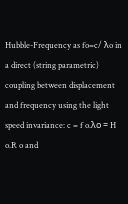Hubble-Frequency as fo=c/ λo in a direct (string parametric) coupling between displacement and frequency using the light speed invariance: c = f o.λo = H o.R o and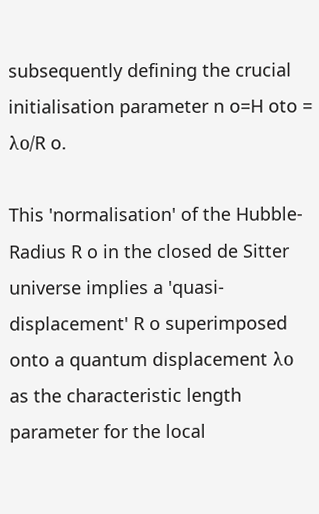subsequently defining the crucial initialisation parameter n o=H oto = λo/R o.

This 'normalisation' of the Hubble-Radius R o in the closed de Sitter universe implies a 'quasi- displacement' R o superimposed onto a quantum displacement λo as the characteristic length parameter for the local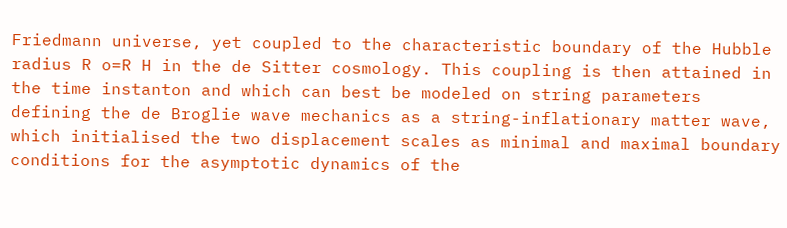Friedmann universe, yet coupled to the characteristic boundary of the Hubble radius R o=R H in the de Sitter cosmology. This coupling is then attained in the time instanton and which can best be modeled on string parameters defining the de Broglie wave mechanics as a string-inflationary matter wave, which initialised the two displacement scales as minimal and maximal boundary conditions for the asymptotic dynamics of the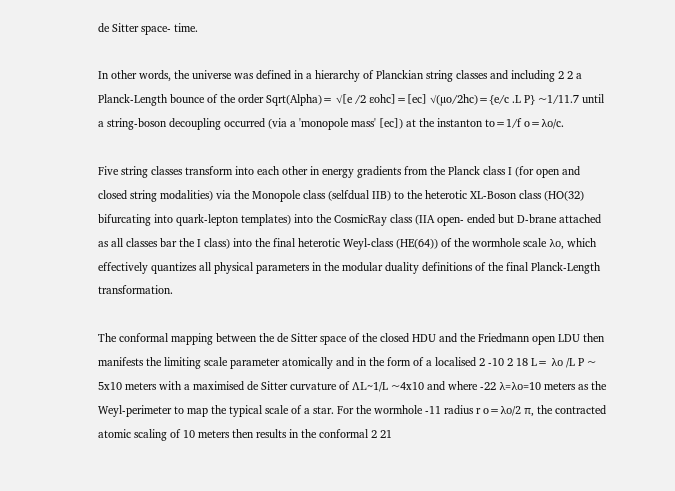de Sitter space- time.

In other words, the universe was defined in a hierarchy of Planckian string classes and including 2 2 a Planck-Length bounce of the order Sqrt(Alpha)= √[e /2 εohc]=[ec] √(µo/2hc)={e/c .L P} ~1/11.7 until a string-boson decoupling occurred (via a 'monopole mass' [ec]) at the instanton to=1/f o=λo/c.

Five string classes transform into each other in energy gradients from the Planck class I (for open and closed string modalities) via the Monopole class (selfdual IIB) to the heterotic XL-Boson class (HO(32) bifurcating into quark-lepton templates) into the CosmicRay class (IIA open- ended but D-brane attached as all classes bar the I class) into the final heterotic Weyl-class (HE(64)) of the wormhole scale λo, which effectively quantizes all physical parameters in the modular duality definitions of the final Planck-Length transformation.

The conformal mapping between the de Sitter space of the closed HDU and the Friedmann open LDU then manifests the limiting scale parameter atomically and in the form of a localised 2 -10 2 18 L= λo /L P ~ 5x10 meters with a maximised de Sitter curvature of ΛL~1/L ~4x10 and where -22 λ=λo=10 meters as the Weyl-perimeter to map the typical scale of a star. For the wormhole -11 radius r o=λo/2 π, the contracted atomic scaling of 10 meters then results in the conformal 2 21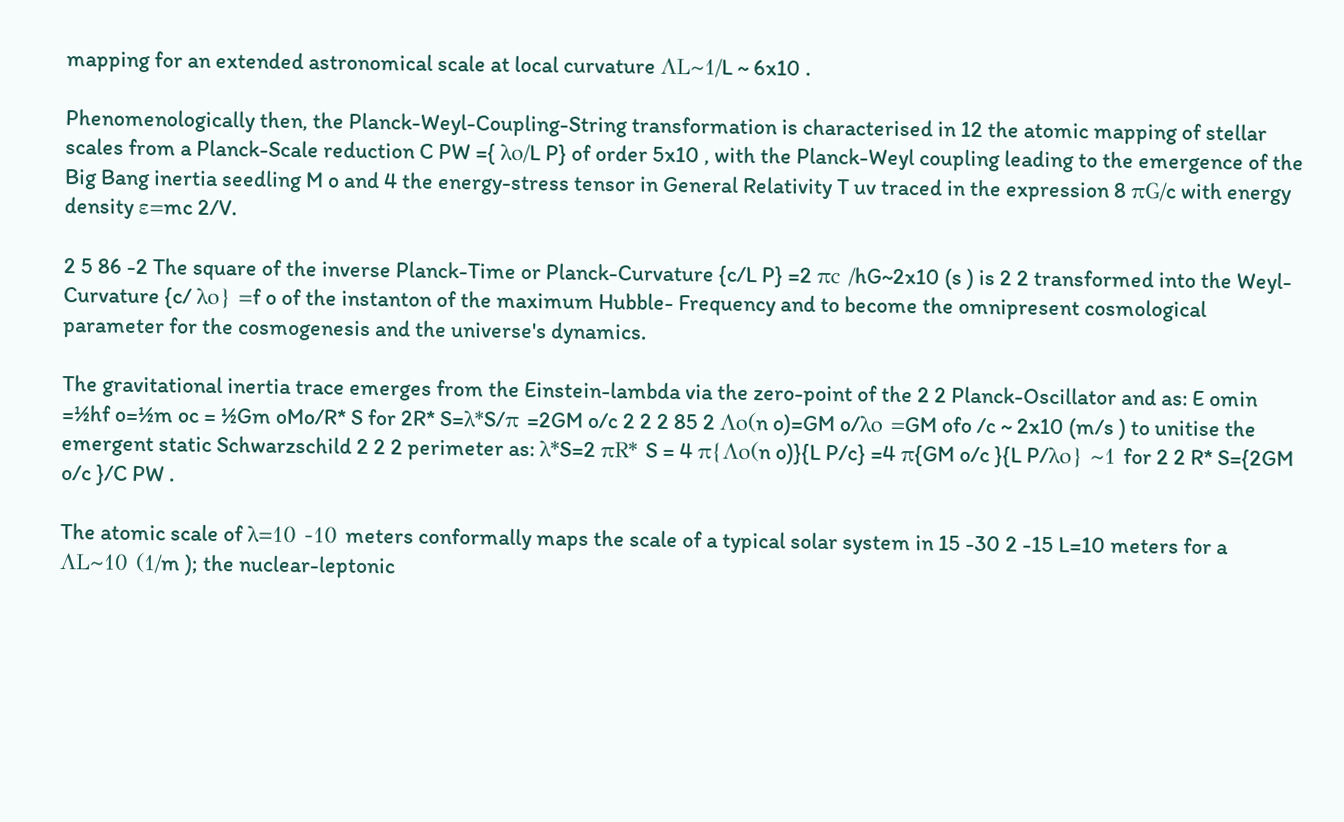mapping for an extended astronomical scale at local curvature ΛL~1/L ~ 6x10 .

Phenomenologically then, the Planck-Weyl-Coupling-String transformation is characterised in 12 the atomic mapping of stellar scales from a Planck-Scale reduction C PW ={ λo/L P} of order 5x10 , with the Planck-Weyl coupling leading to the emergence of the Big Bang inertia seedling M o and 4 the energy-stress tensor in General Relativity T uv traced in the expression 8 πG/c with energy density ε=mc 2/V.

2 5 86 -2 The square of the inverse Planck-Time or Planck-Curvature {c/L P} =2 πc /hG~2x10 (s ) is 2 2 transformed into the Weyl-Curvature {c/ λo} =f o of the instanton of the maximum Hubble- Frequency and to become the omnipresent cosmological parameter for the cosmogenesis and the universe's dynamics.

The gravitational inertia trace emerges from the Einstein-lambda via the zero-point of the 2 2 Planck-Oscillator and as: E omin =½hf o=½m oc = ½Gm oMo/R* S for 2R* S=λ*S/π =2GM o/c 2 2 2 85 2 Λo(n o)=GM o/λo =GM ofo /c ~ 2x10 (m/s ) to unitise the emergent static Schwarzschild 2 2 2 perimeter as: λ*S=2 πR* S = 4 π{Λo(n o)}{L P/c} =4 π{GM o/c }{L P/λo} ~1 for 2 2 R* S={2GM o/c }/C PW .

The atomic scale of λ=10 -10 meters conformally maps the scale of a typical solar system in 15 -30 2 -15 L=10 meters for a ΛL~10 (1/m ); the nuclear-leptonic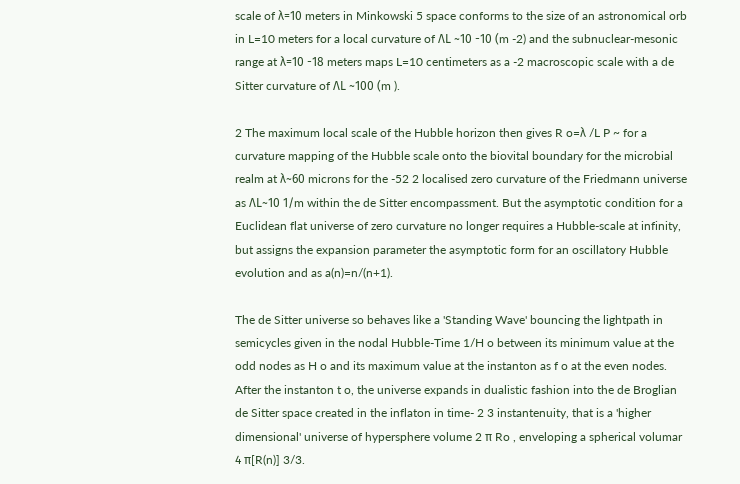scale of λ=10 meters in Minkowski 5 space conforms to the size of an astronomical orb in L=10 meters for a local curvature of ΛL ~10 -10 (m -2) and the subnuclear-mesonic range at λ=10 -18 meters maps L=10 centimeters as a -2 macroscopic scale with a de Sitter curvature of ΛL ~100 (m ).

2 The maximum local scale of the Hubble horizon then gives R o=λ /L P ~ for a curvature mapping of the Hubble scale onto the biovital boundary for the microbial realm at λ~60 microns for the -52 2 localised zero curvature of the Friedmann universe as ΛL~10 1/m within the de Sitter encompassment. But the asymptotic condition for a Euclidean flat universe of zero curvature no longer requires a Hubble-scale at infinity, but assigns the expansion parameter the asymptotic form for an oscillatory Hubble evolution and as a(n)=n/(n+1).

The de Sitter universe so behaves like a 'Standing Wave' bouncing the lightpath in semicycles given in the nodal Hubble-Time 1/H o between its minimum value at the odd nodes as H o and its maximum value at the instanton as f o at the even nodes. After the instanton t o, the universe expands in dualistic fashion into the de Broglian de Sitter space created in the inflaton in time- 2 3 instantenuity, that is a 'higher dimensional' universe of hypersphere volume 2 π Ro , enveloping a spherical volumar 4 π[R(n)] 3/3.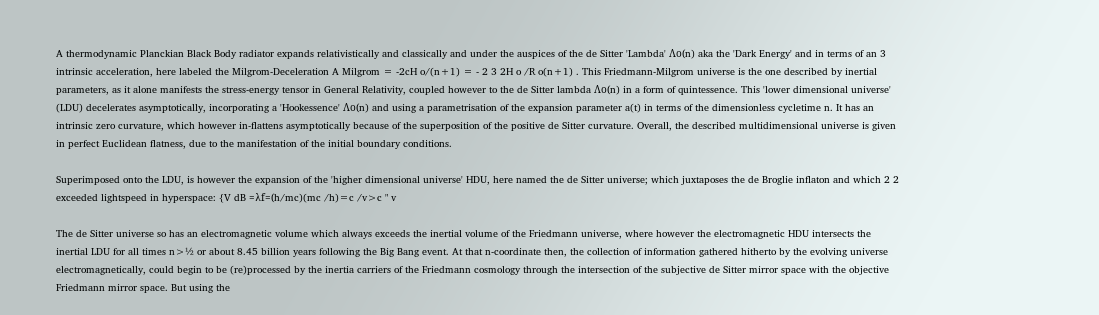A thermodynamic Planckian Black Body radiator expands relativistically and classically and under the auspices of the de Sitter 'Lambda' Λo(n) aka the 'Dark Energy' and in terms of an 3 intrinsic acceleration, here labeled the Milgrom-Deceleration A Milgrom = -2cH o/(n+1) = - 2 3 2H o /R o(n+1) . This Friedmann-Milgrom universe is the one described by inertial parameters, as it alone manifests the stress-energy tensor in General Relativity, coupled however to the de Sitter lambda Λo(n) in a form of quintessence. This 'lower dimensional universe' (LDU) decelerates asymptotically, incorporating a 'Hookessence' Λo(n) and using a parametrisation of the expansion parameter a(t) in terms of the dimensionless cycletime n. It has an intrinsic zero curvature, which however in-flattens asymptotically because of the superposition of the positive de Sitter curvature. Overall, the described multidimensional universe is given in perfect Euclidean flatness, due to the manifestation of the initial boundary conditions.

Superimposed onto the LDU, is however the expansion of the 'higher dimensional universe' HDU, here named the de Sitter universe; which juxtaposes the de Broglie inflaton and which 2 2 exceeded lightspeed in hyperspace: {V dB =λf=(h/mc)(mc /h)=c /v>c " v

The de Sitter universe so has an electromagnetic volume which always exceeds the inertial volume of the Friedmann universe, where however the electromagnetic HDU intersects the inertial LDU for all times n>½ or about 8.45 billion years following the Big Bang event. At that n-coordinate then, the collection of information gathered hitherto by the evolving universe electromagnetically, could begin to be (re)processed by the inertia carriers of the Friedmann cosmology through the intersection of the subjective de Sitter mirror space with the objective Friedmann mirror space. But using the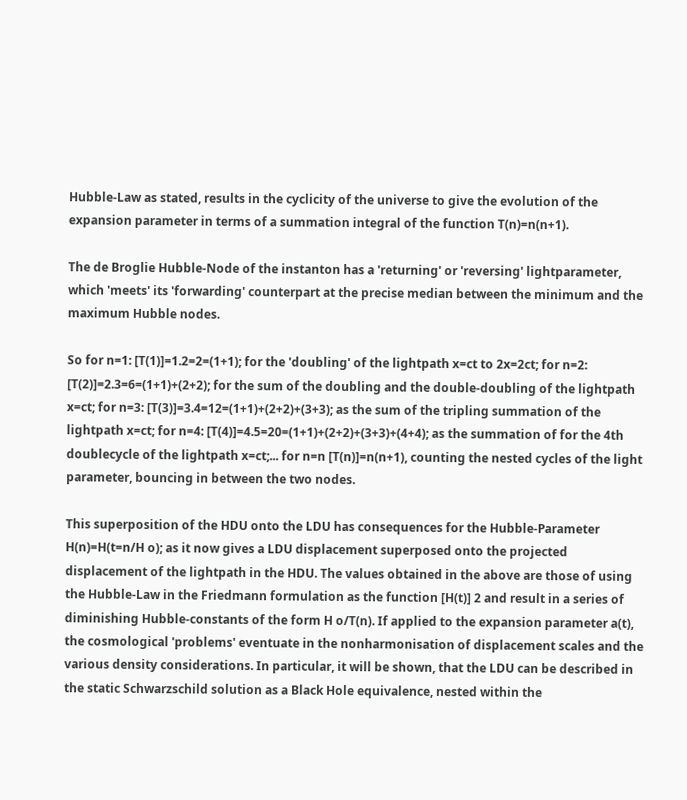Hubble-Law as stated, results in the cyclicity of the universe to give the evolution of the expansion parameter in terms of a summation integral of the function T(n)=n(n+1).

The de Broglie Hubble-Node of the instanton has a 'returning' or 'reversing' lightparameter, which 'meets' its 'forwarding' counterpart at the precise median between the minimum and the maximum Hubble nodes.

So for n=1: [T(1)]=1.2=2=(1+1); for the 'doubling' of the lightpath x=ct to 2x=2ct; for n=2: [T(2)]=2.3=6=(1+1)+(2+2); for the sum of the doubling and the double-doubling of the lightpath x=ct; for n=3: [T(3)]=3.4=12=(1+1)+(2+2)+(3+3); as the sum of the tripling summation of the lightpath x=ct; for n=4: [T(4)]=4.5=20=(1+1)+(2+2)+(3+3)+(4+4); as the summation of for the 4th doublecycle of the lightpath x=ct;... for n=n [T(n)]=n(n+1), counting the nested cycles of the light parameter, bouncing in between the two nodes.

This superposition of the HDU onto the LDU has consequences for the Hubble-Parameter H(n)=H(t=n/H o); as it now gives a LDU displacement superposed onto the projected displacement of the lightpath in the HDU. The values obtained in the above are those of using the Hubble-Law in the Friedmann formulation as the function [H(t)] 2 and result in a series of diminishing Hubble-constants of the form H o/T(n). If applied to the expansion parameter a(t), the cosmological 'problems' eventuate in the nonharmonisation of displacement scales and the various density considerations. In particular, it will be shown, that the LDU can be described in the static Schwarzschild solution as a Black Hole equivalence, nested within the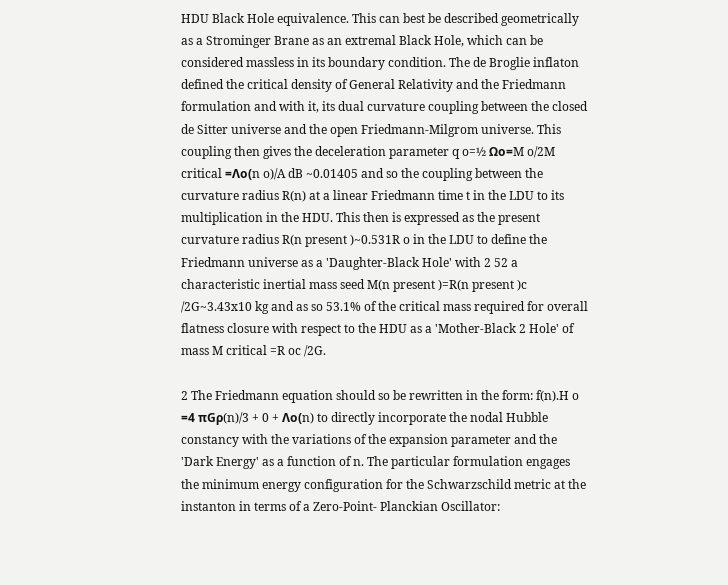HDU Black Hole equivalence. This can best be described geometrically as a Strominger Brane as an extremal Black Hole, which can be considered massless in its boundary condition. The de Broglie inflaton defined the critical density of General Relativity and the Friedmann formulation and with it, its dual curvature coupling between the closed de Sitter universe and the open Friedmann-Milgrom universe. This coupling then gives the deceleration parameter q o=½ Ωo=M o/2M critical =Λo(n o)/A dB ~0.01405 and so the coupling between the curvature radius R(n) at a linear Friedmann time t in the LDU to its multiplication in the HDU. This then is expressed as the present curvature radius R(n present )~0.531R o in the LDU to define the Friedmann universe as a 'Daughter-Black Hole' with 2 52 a characteristic inertial mass seed M(n present )=R(n present )c /2G~3.43x10 kg and as so 53.1% of the critical mass required for overall flatness closure with respect to the HDU as a 'Mother-Black 2 Hole' of mass M critical =R oc /2G.

2 The Friedmann equation should so be rewritten in the form: f(n).H o =4 πGρ(n)/3 + 0 + Λo(n) to directly incorporate the nodal Hubble constancy with the variations of the expansion parameter and the 'Dark Energy' as a function of n. The particular formulation engages the minimum energy configuration for the Schwarzschild metric at the instanton in terms of a Zero-Point- Planckian Oscillator: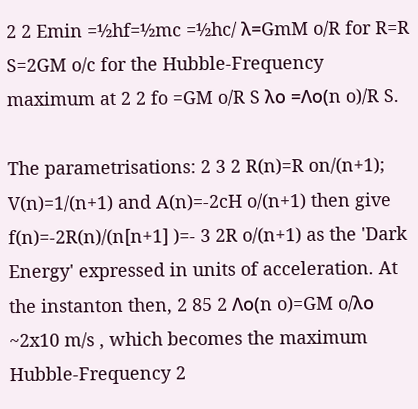2 2 Emin =½hf=½mc =½hc/ λ=GmM o/R for R=R S=2GM o/c for the Hubble-Frequency maximum at 2 2 fo =GM o/R S λo =Λo(n o)/R S.

The parametrisations: 2 3 2 R(n)=R on/(n+1); V(n)=1/(n+1) and A(n)=-2cH o/(n+1) then give f(n)=-2R(n)/(n[n+1] )=- 3 2R o/(n+1) as the 'Dark Energy' expressed in units of acceleration. At the instanton then, 2 85 2 Λo(n o)=GM o/λo ~2x10 m/s , which becomes the maximum Hubble-Frequency 2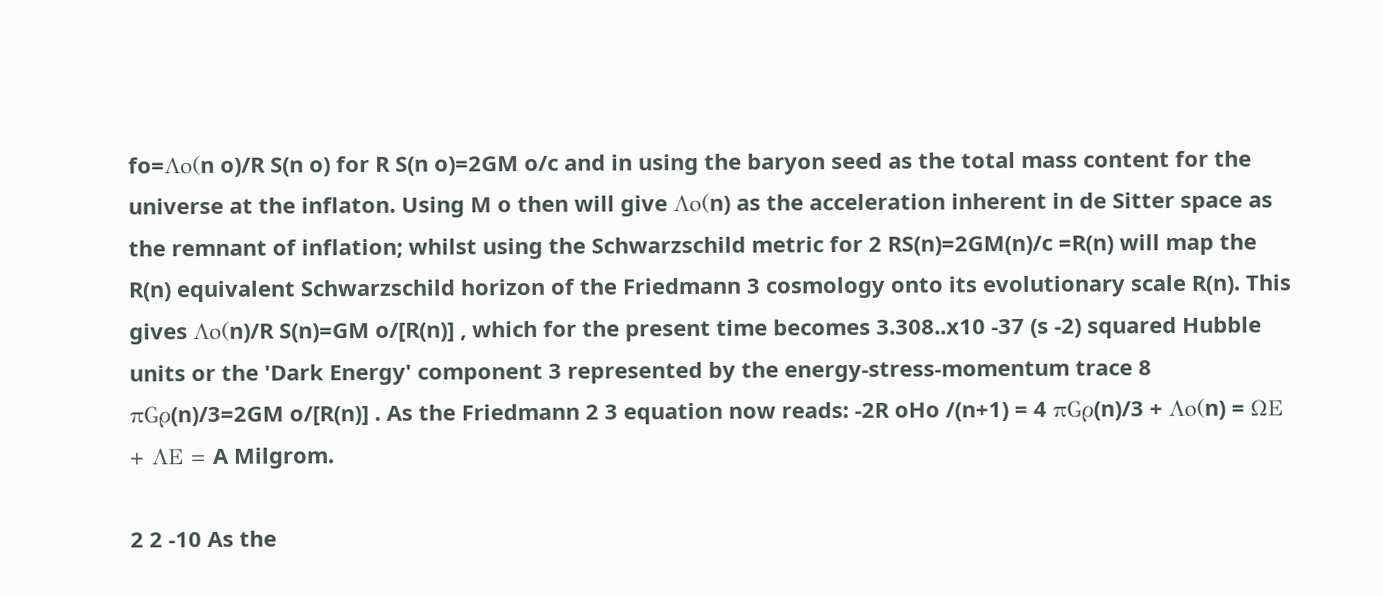fo=Λo(n o)/R S(n o) for R S(n o)=2GM o/c and in using the baryon seed as the total mass content for the universe at the inflaton. Using M o then will give Λo(n) as the acceleration inherent in de Sitter space as the remnant of inflation; whilst using the Schwarzschild metric for 2 RS(n)=2GM(n)/c =R(n) will map the R(n) equivalent Schwarzschild horizon of the Friedmann 3 cosmology onto its evolutionary scale R(n). This gives Λo(n)/R S(n)=GM o/[R(n)] , which for the present time becomes 3.308..x10 -37 (s -2) squared Hubble units or the 'Dark Energy' component 3 represented by the energy-stress-momentum trace 8 πGρ(n)/3=2GM o/[R(n)] . As the Friedmann 2 3 equation now reads: -2R oHo /(n+1) = 4 πGρ(n)/3 + Λo(n) = ΩE + ΛE = A Milgrom.

2 2 -10 As the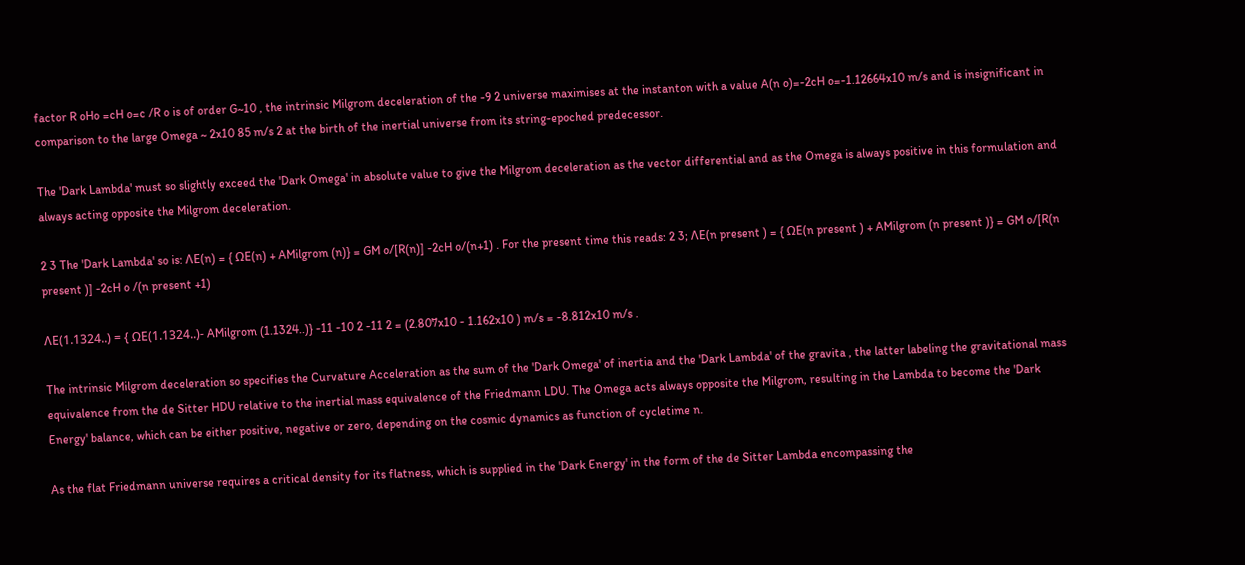factor R oHo =cH o=c /R o is of order G~10 , the intrinsic Milgrom deceleration of the -9 2 universe maximises at the instanton with a value A(n o)=-2cH o=-1.12664x10 m/s and is insignificant in comparison to the large Omega ~ 2x10 85 m/s 2 at the birth of the inertial universe from its string-epoched predecessor.

The 'Dark Lambda' must so slightly exceed the 'Dark Omega' in absolute value to give the Milgrom deceleration as the vector differential and as the Omega is always positive in this formulation and always acting opposite the Milgrom deceleration.

2 3 The 'Dark Lambda' so is: ΛE(n) = { ΩE(n) + AMilgrom (n)} = GM o/[R(n)] -2cH o/(n+1) . For the present time this reads: 2 3; ΛE(n present ) = { ΩE(n present ) + AMilgrom (n present )} = GM o/[R(n present )] -2cH o /(n present +1)

ΛE(1.1324..) = { ΩE(1.1324..)- AMilgrom (1.1324..)} -11 -10 2 -11 2 = (2.807x10 - 1.162x10 ) m/s = -8.812x10 m/s .

The intrinsic Milgrom deceleration so specifies the Curvature Acceleration as the sum of the 'Dark Omega' of inertia and the 'Dark Lambda' of the gravita , the latter labeling the gravitational mass equivalence from the de Sitter HDU relative to the inertial mass equivalence of the Friedmann LDU. The Omega acts always opposite the Milgrom, resulting in the Lambda to become the 'Dark Energy' balance, which can be either positive, negative or zero, depending on the cosmic dynamics as function of cycletime n.

As the flat Friedmann universe requires a critical density for its flatness, which is supplied in the 'Dark Energy' in the form of the de Sitter Lambda encompassing the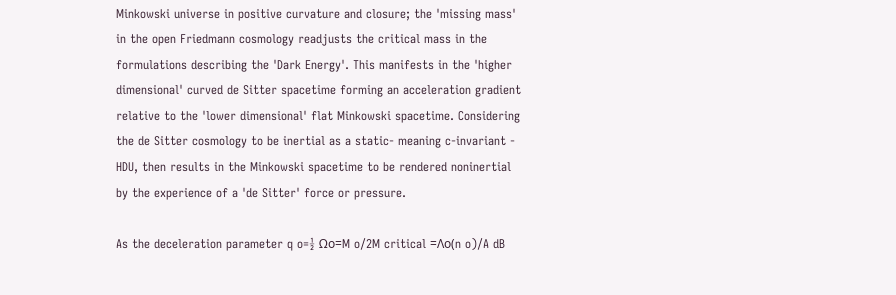Minkowski universe in positive curvature and closure; the 'missing mass' in the open Friedmann cosmology readjusts the critical mass in the formulations describing the 'Dark Energy'. This manifests in the 'higher dimensional' curved de Sitter spacetime forming an acceleration gradient relative to the 'lower dimensional' flat Minkowski spacetime. Considering the de Sitter cosmology to be inertial as a static- meaning c-invariant - HDU, then results in the Minkowski spacetime to be rendered noninertial by the experience of a 'de Sitter' force or pressure.

As the deceleration parameter q o=½ Ωo=M o/2M critical =Λo(n o)/A dB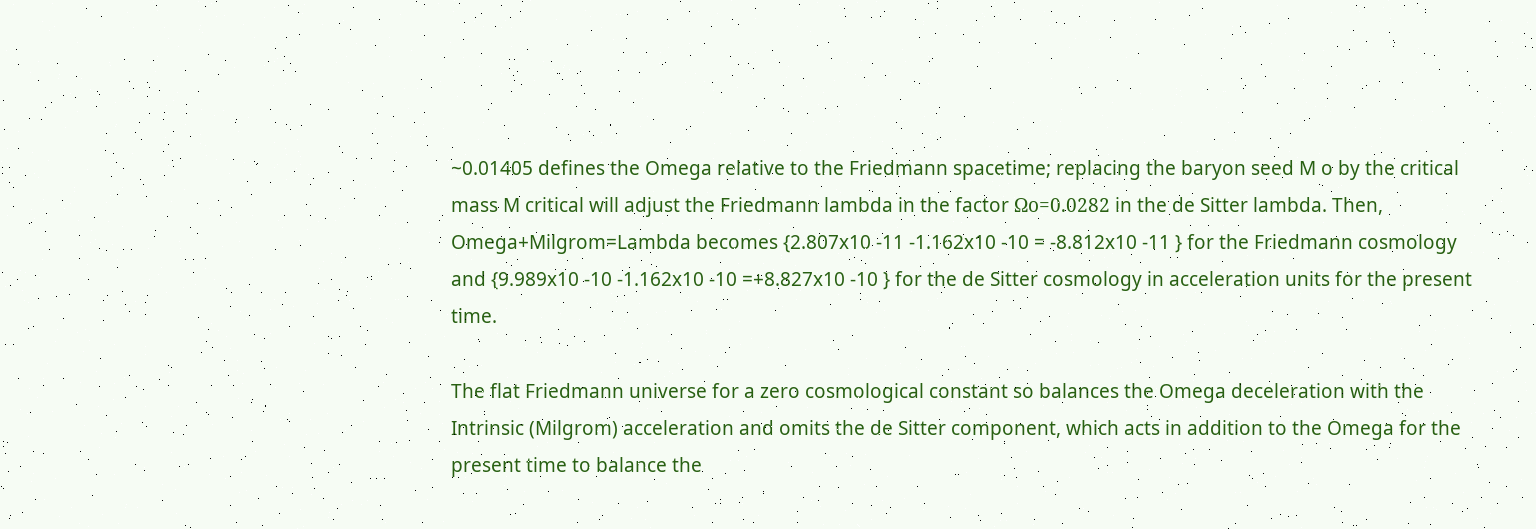~0.01405 defines the Omega relative to the Friedmann spacetime; replacing the baryon seed M o by the critical mass M critical will adjust the Friedmann lambda in the factor Ωo=0.0282 in the de Sitter lambda. Then, Omega+Milgrom=Lambda becomes {2.807x10 -11 -1.162x10 -10 = -8.812x10 -11 } for the Friedmann cosmology and {9.989x10 -10 -1.162x10 -10 =+8.827x10 -10 } for the de Sitter cosmology in acceleration units for the present time.

The flat Friedmann universe for a zero cosmological constant so balances the Omega deceleration with the Intrinsic (Milgrom) acceleration and omits the de Sitter component, which acts in addition to the Omega for the present time to balance the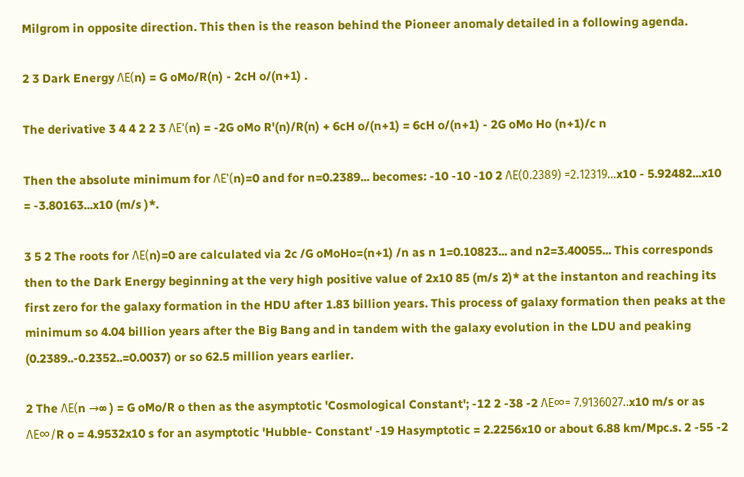Milgrom in opposite direction. This then is the reason behind the Pioneer anomaly detailed in a following agenda.

2 3 Dark Energy ΛE(n) = G oMo/R(n) - 2cH o/(n+1) .

The derivative 3 4 4 2 2 3 ΛE'(n) = -2G oMo R'(n)/R(n) + 6cH o/(n+1) = 6cH o/(n+1) - 2G oMo Ho (n+1)/c n

Then the absolute minimum for ΛE'(n)=0 and for n=0.2389... becomes: -10 -10 -10 2 ΛE(0.2389) =2.12319...x10 - 5.92482...x10 = -3.80163...x10 (m/s )*.

3 5 2 The roots for ΛE(n)=0 are calculated via 2c /G oMoHo=(n+1) /n as n 1=0.10823... and n2=3.40055... This corresponds then to the Dark Energy beginning at the very high positive value of 2x10 85 (m/s 2)* at the instanton and reaching its first zero for the galaxy formation in the HDU after 1.83 billion years. This process of galaxy formation then peaks at the minimum so 4.04 billion years after the Big Bang and in tandem with the galaxy evolution in the LDU and peaking (0.2389..-0.2352..=0.0037) or so 62.5 million years earlier.

2 The ΛE(n →∞ ) = G oMo/R o then as the asymptotic 'Cosmological Constant'; -12 2 -38 -2 ΛE∞= 7.9136027..x10 m/s or as ΛE∞/R o = 4.9532x10 s for an asymptotic 'Hubble- Constant' -19 Hasymptotic = 2.2256x10 or about 6.88 km/Mpc.s. 2 -55 -2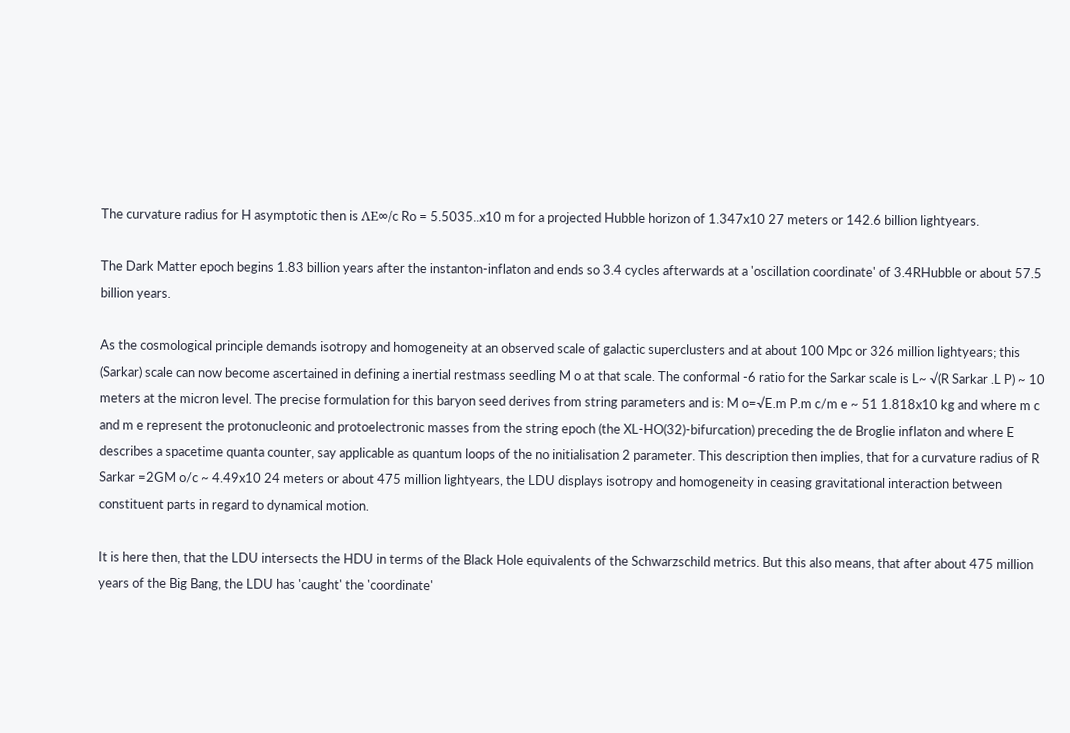The curvature radius for H asymptotic then is ΛE∞/c Ro = 5.5035..x10 m for a projected Hubble horizon of 1.347x10 27 meters or 142.6 billion lightyears.

The Dark Matter epoch begins 1.83 billion years after the instanton-inflaton and ends so 3.4 cycles afterwards at a 'oscillation coordinate' of 3.4RHubble or about 57.5 billion years.

As the cosmological principle demands isotropy and homogeneity at an observed scale of galactic superclusters and at about 100 Mpc or 326 million lightyears; this (Sarkar) scale can now become ascertained in defining a inertial restmass seedling M o at that scale. The conformal -6 ratio for the Sarkar scale is L~ √(R Sarkar .L P) ~ 10 meters at the micron level. The precise formulation for this baryon seed derives from string parameters and is: M o=√E.m P.m c/m e ~ 51 1.818x10 kg and where m c and m e represent the protonucleonic and protoelectronic masses from the string epoch (the XL-HO(32)-bifurcation) preceding the de Broglie inflaton and where E describes a spacetime quanta counter, say applicable as quantum loops of the no initialisation 2 parameter. This description then implies, that for a curvature radius of R Sarkar =2GM o/c ~ 4.49x10 24 meters or about 475 million lightyears, the LDU displays isotropy and homogeneity in ceasing gravitational interaction between constituent parts in regard to dynamical motion.

It is here then, that the LDU intersects the HDU in terms of the Black Hole equivalents of the Schwarzschild metrics. But this also means, that after about 475 million years of the Big Bang, the LDU has 'caught' the 'coordinate'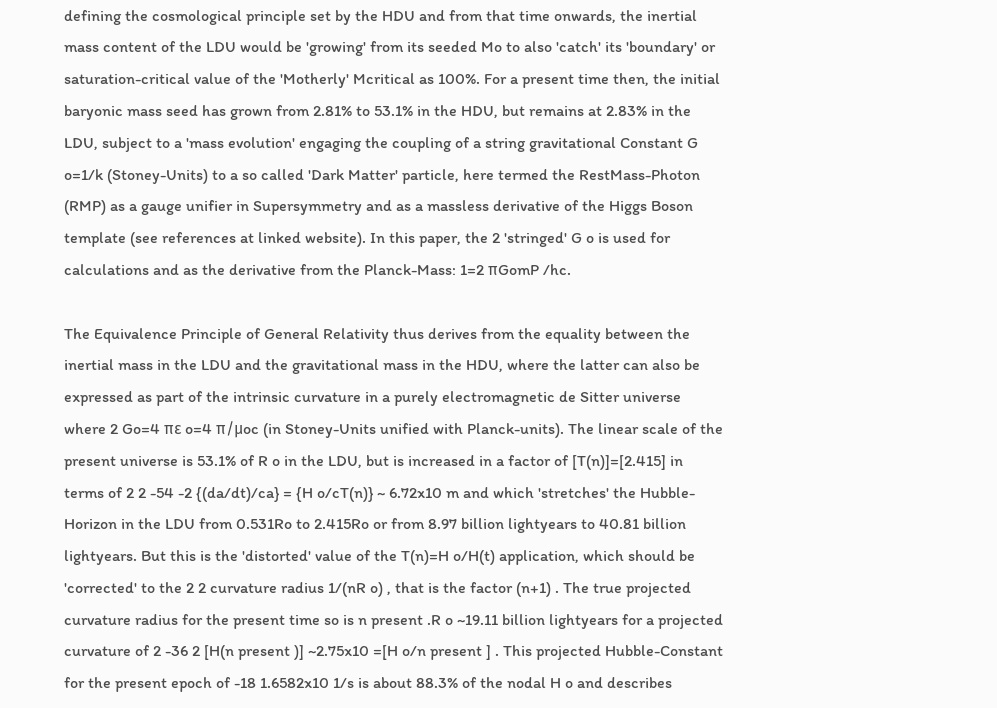defining the cosmological principle set by the HDU and from that time onwards, the inertial mass content of the LDU would be 'growing' from its seeded Mo to also 'catch' its 'boundary' or saturation-critical value of the 'Motherly' Mcritical as 100%. For a present time then, the initial baryonic mass seed has grown from 2.81% to 53.1% in the HDU, but remains at 2.83% in the LDU, subject to a 'mass evolution' engaging the coupling of a string gravitational Constant G o=1/k (Stoney-Units) to a so called 'Dark Matter' particle, here termed the RestMass-Photon (RMP) as a gauge unifier in Supersymmetry and as a massless derivative of the Higgs Boson template (see references at linked website). In this paper, the 2 'stringed' G o is used for calculations and as the derivative from the Planck-Mass: 1=2 πGomP /hc.

The Equivalence Principle of General Relativity thus derives from the equality between the inertial mass in the LDU and the gravitational mass in the HDU, where the latter can also be expressed as part of the intrinsic curvature in a purely electromagnetic de Sitter universe where 2 Go=4 πε o=4 π/µoc (in Stoney-Units unified with Planck-units). The linear scale of the present universe is 53.1% of R o in the LDU, but is increased in a factor of [T(n)]=[2.415] in terms of 2 2 -54 -2 {(da/dt)/ca} = {H o/cT(n)} ~ 6.72x10 m and which 'stretches' the Hubble-Horizon in the LDU from 0.531Ro to 2.415Ro or from 8.97 billion lightyears to 40.81 billion lightyears. But this is the 'distorted' value of the T(n)=H o/H(t) application, which should be 'corrected' to the 2 2 curvature radius 1/(nR o) , that is the factor (n+1) . The true projected curvature radius for the present time so is n present .R o ~19.11 billion lightyears for a projected curvature of 2 -36 2 [H(n present )] ~2.75x10 =[H o/n present ] . This projected Hubble-Constant for the present epoch of -18 1.6582x10 1/s is about 88.3% of the nodal H o and describes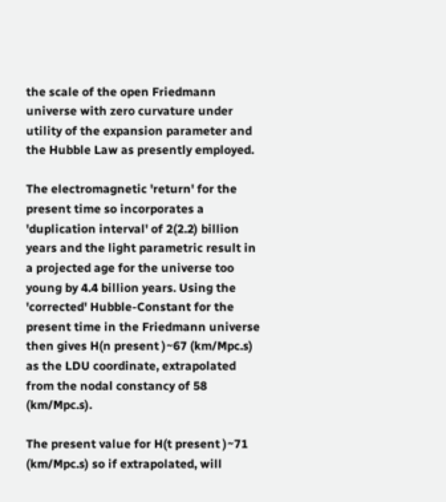the scale of the open Friedmann universe with zero curvature under utility of the expansion parameter and the Hubble Law as presently employed.

The electromagnetic 'return' for the present time so incorporates a 'duplication interval' of 2(2.2) billion years and the light parametric result in a projected age for the universe too young by 4.4 billion years. Using the 'corrected' Hubble-Constant for the present time in the Friedmann universe then gives H(n present )~67 (km/Mpc.s) as the LDU coordinate, extrapolated from the nodal constancy of 58 (km/Mpc.s).

The present value for H(t present )~71 (km/Mpc.s) so if extrapolated, will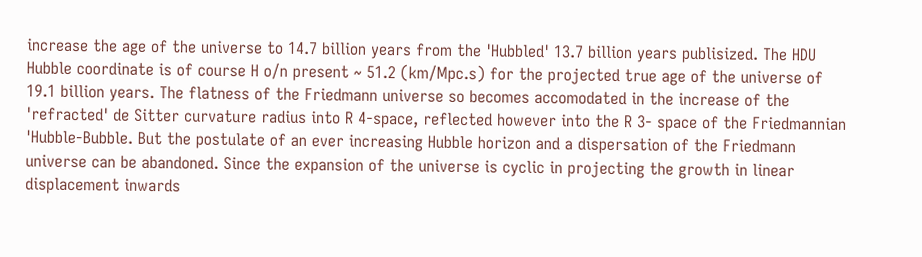increase the age of the universe to 14.7 billion years from the 'Hubbled' 13.7 billion years publisized. The HDU Hubble coordinate is of course H o/n present ~ 51.2 (km/Mpc.s) for the projected true age of the universe of 19.1 billion years. The flatness of the Friedmann universe so becomes accomodated in the increase of the 'refracted' de Sitter curvature radius into R 4-space, reflected however into the R 3- space of the Friedmannian 'Hubble-Bubble. But the postulate of an ever increasing Hubble horizon and a dispersation of the Friedmann universe can be abandoned. Since the expansion of the universe is cyclic in projecting the growth in linear displacement inwards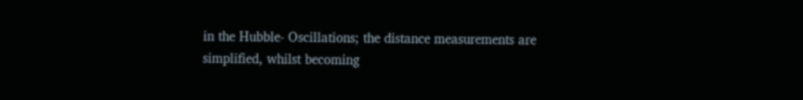in the Hubble- Oscillations; the distance measurements are simplified, whilst becoming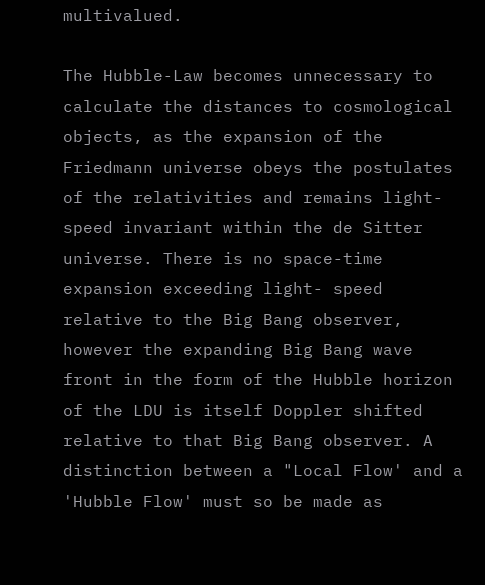multivalued.

The Hubble-Law becomes unnecessary to calculate the distances to cosmological objects, as the expansion of the Friedmann universe obeys the postulates of the relativities and remains light- speed invariant within the de Sitter universe. There is no space-time expansion exceeding light- speed relative to the Big Bang observer, however the expanding Big Bang wave front in the form of the Hubble horizon of the LDU is itself Doppler shifted relative to that Big Bang observer. A distinction between a "Local Flow' and a 'Hubble Flow' must so be made as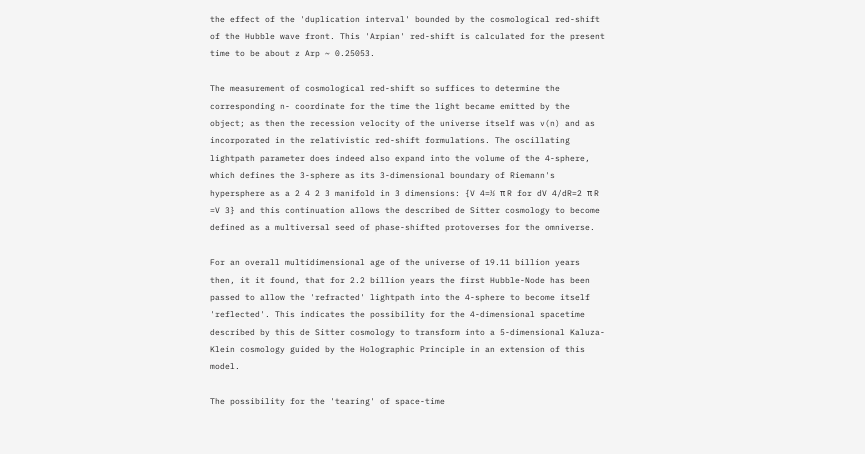the effect of the 'duplication interval' bounded by the cosmological red-shift of the Hubble wave front. This 'Arpian' red-shift is calculated for the present time to be about z Arp ~ 0.25053.

The measurement of cosmological red-shift so suffices to determine the corresponding n- coordinate for the time the light became emitted by the object; as then the recession velocity of the universe itself was v(n) and as incorporated in the relativistic red-shift formulations. The oscillating lightpath parameter does indeed also expand into the volume of the 4-sphere, which defines the 3-sphere as its 3-dimensional boundary of Riemann's hypersphere as a 2 4 2 3 manifold in 3 dimensions: {V 4=½ π R for dV 4/dR=2 π R =V 3} and this continuation allows the described de Sitter cosmology to become defined as a multiversal seed of phase-shifted protoverses for the omniverse.

For an overall multidimensional age of the universe of 19.11 billion years then, it it found, that for 2.2 billion years the first Hubble-Node has been passed to allow the 'refracted' lightpath into the 4-sphere to become itself 'reflected'. This indicates the possibility for the 4-dimensional spacetime described by this de Sitter cosmology to transform into a 5-dimensional Kaluza-Klein cosmology guided by the Holographic Principle in an extension of this model.

The possibility for the 'tearing' of space-time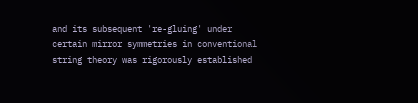and its subsequent 're-gluing' under certain mirror symmetries in conventional string theory was rigorously established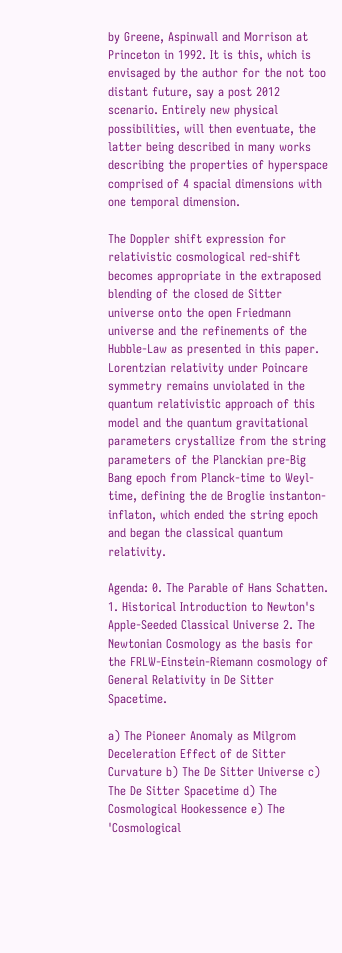by Greene, Aspinwall and Morrison at Princeton in 1992. It is this, which is envisaged by the author for the not too distant future, say a post 2012 scenario. Entirely new physical possibilities, will then eventuate, the latter being described in many works describing the properties of hyperspace comprised of 4 spacial dimensions with one temporal dimension.

The Doppler shift expression for relativistic cosmological red-shift becomes appropriate in the extraposed blending of the closed de Sitter universe onto the open Friedmann universe and the refinements of the Hubble-Law as presented in this paper. Lorentzian relativity under Poincare symmetry remains unviolated in the quantum relativistic approach of this model and the quantum gravitational parameters crystallize from the string parameters of the Planckian pre-Big Bang epoch from Planck-time to Weyl-time, defining the de Broglie instanton-inflaton, which ended the string epoch and began the classical quantum relativity.

Agenda: 0. The Parable of Hans Schatten. 1. Historical Introduction to Newton's Apple-Seeded Classical Universe 2. The Newtonian Cosmology as the basis for the FRLW-Einstein-Riemann cosmology of General Relativity in De Sitter Spacetime.

a) The Pioneer Anomaly as Milgrom Deceleration Effect of de Sitter Curvature b) The De Sitter Universe c) The De Sitter Spacetime d) The Cosmological Hookessence e) The 'Cosmological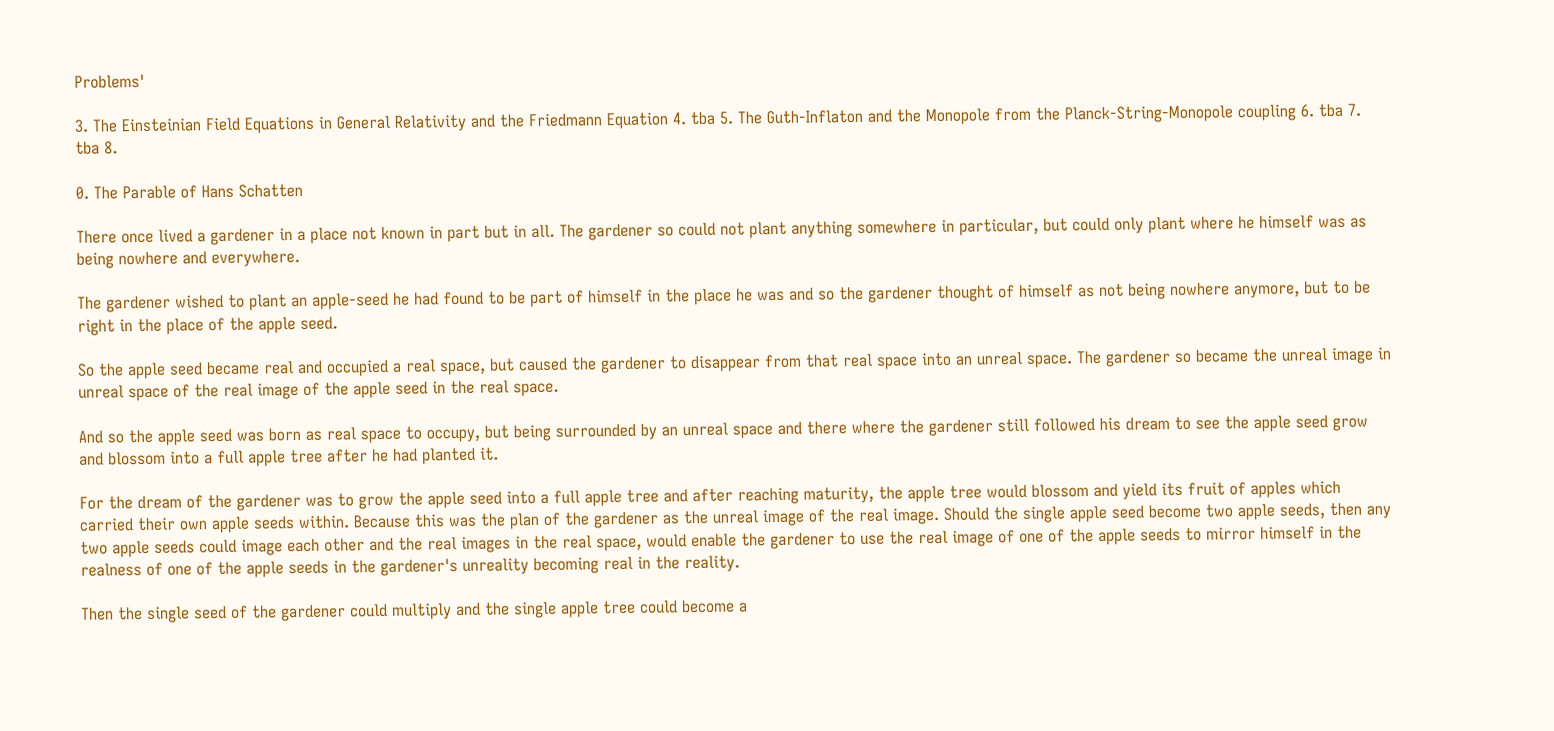Problems'

3. The Einsteinian Field Equations in General Relativity and the Friedmann Equation 4. tba 5. The Guth-Inflaton and the Monopole from the Planck-String-Monopole coupling 6. tba 7. tba 8.

0. The Parable of Hans Schatten

There once lived a gardener in a place not known in part but in all. The gardener so could not plant anything somewhere in particular, but could only plant where he himself was as being nowhere and everywhere.

The gardener wished to plant an apple-seed he had found to be part of himself in the place he was and so the gardener thought of himself as not being nowhere anymore, but to be right in the place of the apple seed.

So the apple seed became real and occupied a real space, but caused the gardener to disappear from that real space into an unreal space. The gardener so became the unreal image in unreal space of the real image of the apple seed in the real space.

And so the apple seed was born as real space to occupy, but being surrounded by an unreal space and there where the gardener still followed his dream to see the apple seed grow and blossom into a full apple tree after he had planted it.

For the dream of the gardener was to grow the apple seed into a full apple tree and after reaching maturity, the apple tree would blossom and yield its fruit of apples which carried their own apple seeds within. Because this was the plan of the gardener as the unreal image of the real image. Should the single apple seed become two apple seeds, then any two apple seeds could image each other and the real images in the real space, would enable the gardener to use the real image of one of the apple seeds to mirror himself in the realness of one of the apple seeds in the gardener's unreality becoming real in the reality.

Then the single seed of the gardener could multiply and the single apple tree could become a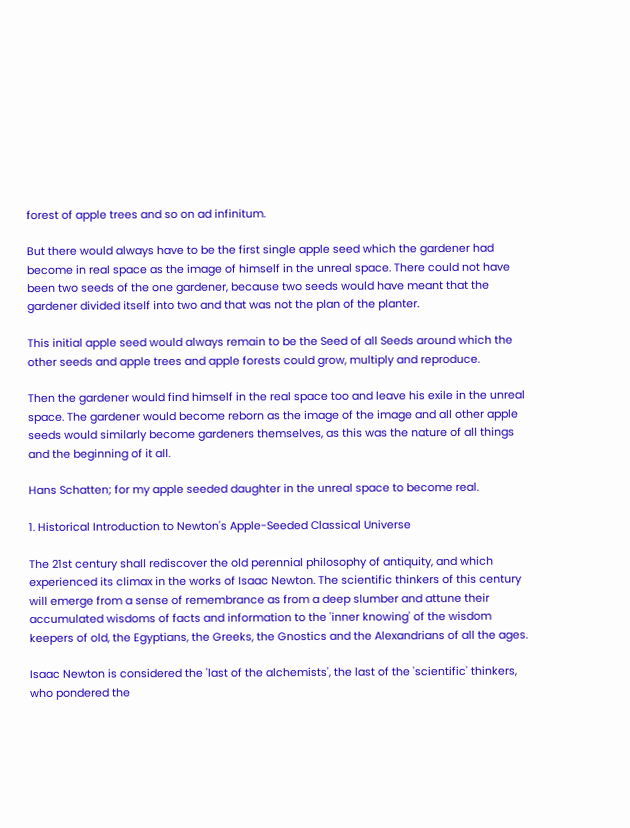forest of apple trees and so on ad infinitum.

But there would always have to be the first single apple seed which the gardener had become in real space as the image of himself in the unreal space. There could not have been two seeds of the one gardener, because two seeds would have meant that the gardener divided itself into two and that was not the plan of the planter.

This initial apple seed would always remain to be the Seed of all Seeds around which the other seeds and apple trees and apple forests could grow, multiply and reproduce.

Then the gardener would find himself in the real space too and leave his exile in the unreal space. The gardener would become reborn as the image of the image and all other apple seeds would similarly become gardeners themselves, as this was the nature of all things and the beginning of it all.

Hans Schatten; for my apple seeded daughter in the unreal space to become real.

1. Historical Introduction to Newton's Apple-Seeded Classical Universe

The 21st century shall rediscover the old perennial philosophy of antiquity, and which experienced its climax in the works of Isaac Newton. The scientific thinkers of this century will emerge from a sense of remembrance as from a deep slumber and attune their accumulated wisdoms of facts and information to the 'inner knowing' of the wisdom keepers of old, the Egyptians, the Greeks, the Gnostics and the Alexandrians of all the ages.

Isaac Newton is considered the 'last of the alchemists', the last of the 'scientific' thinkers, who pondered the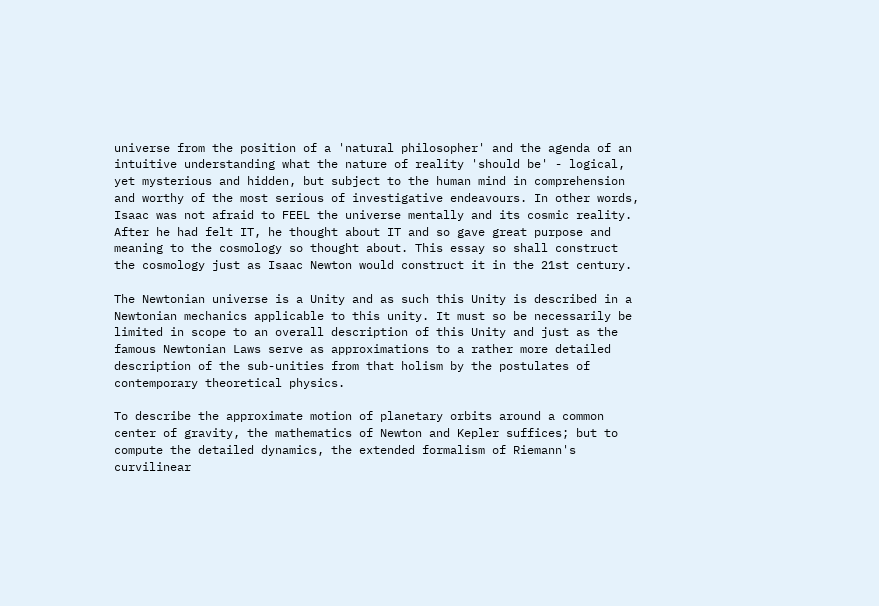universe from the position of a 'natural philosopher' and the agenda of an intuitive understanding what the nature of reality 'should be' - logical, yet mysterious and hidden, but subject to the human mind in comprehension and worthy of the most serious of investigative endeavours. In other words, Isaac was not afraid to FEEL the universe mentally and its cosmic reality. After he had felt IT, he thought about IT and so gave great purpose and meaning to the cosmology so thought about. This essay so shall construct the cosmology just as Isaac Newton would construct it in the 21st century.

The Newtonian universe is a Unity and as such this Unity is described in a Newtonian mechanics applicable to this unity. It must so be necessarily be limited in scope to an overall description of this Unity and just as the famous Newtonian Laws serve as approximations to a rather more detailed description of the sub-unities from that holism by the postulates of contemporary theoretical physics.

To describe the approximate motion of planetary orbits around a common center of gravity, the mathematics of Newton and Kepler suffices; but to compute the detailed dynamics, the extended formalism of Riemann's curvilinear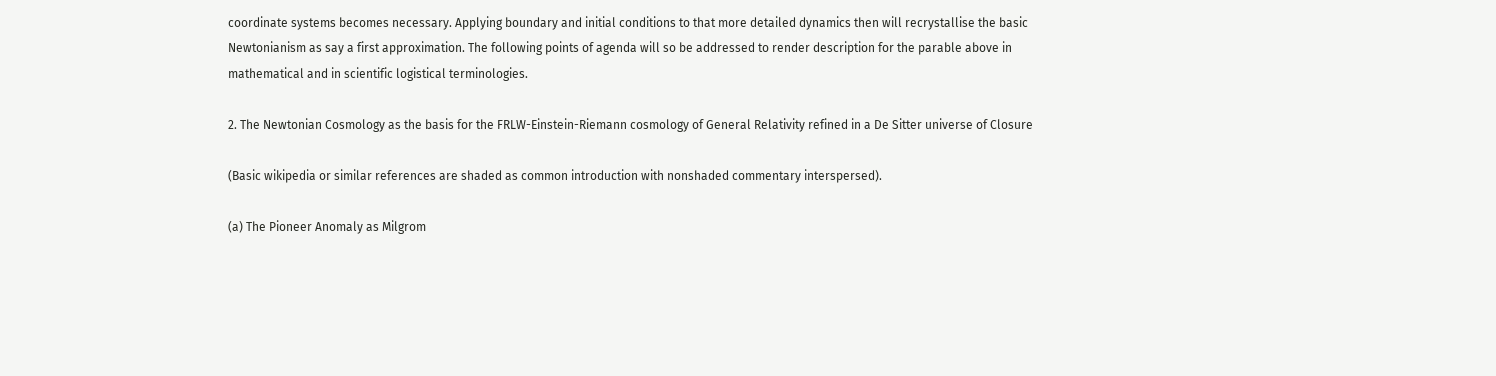coordinate systems becomes necessary. Applying boundary and initial conditions to that more detailed dynamics then will recrystallise the basic Newtonianism as say a first approximation. The following points of agenda will so be addressed to render description for the parable above in mathematical and in scientific logistical terminologies.

2. The Newtonian Cosmology as the basis for the FRLW-Einstein-Riemann cosmology of General Relativity refined in a De Sitter universe of Closure

(Basic wikipedia or similar references are shaded as common introduction with nonshaded commentary interspersed).

(a) The Pioneer Anomaly as Milgrom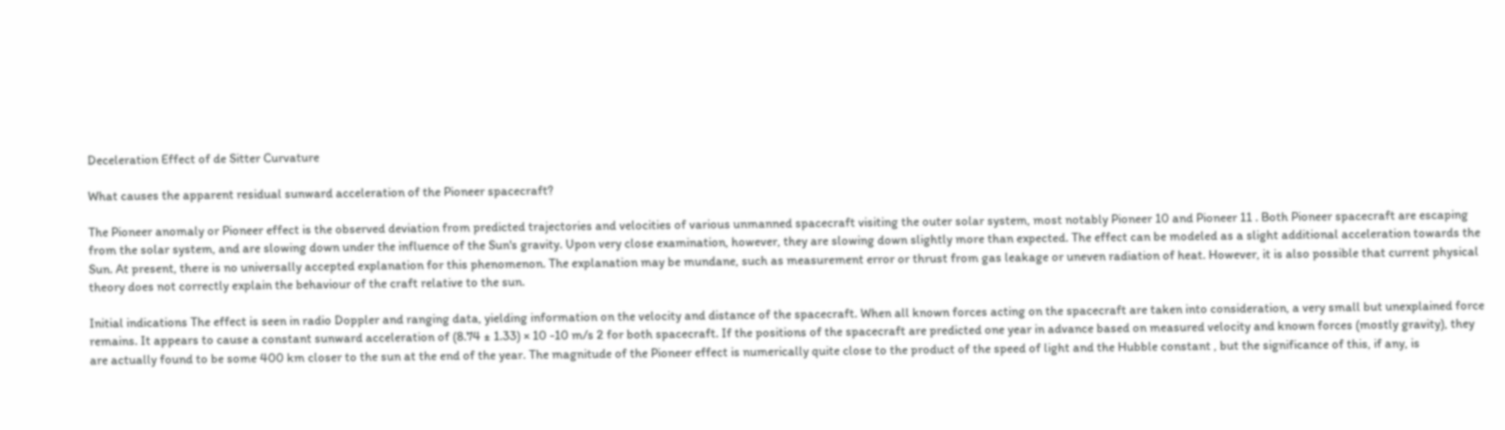Deceleration Effect of de Sitter Curvature

What causes the apparent residual sunward acceleration of the Pioneer spacecraft?

The Pioneer anomaly or Pioneer effect is the observed deviation from predicted trajectories and velocities of various unmanned spacecraft visiting the outer solar system, most notably Pioneer 10 and Pioneer 11 . Both Pioneer spacecraft are escaping from the solar system, and are slowing down under the influence of the Sun's gravity. Upon very close examination, however, they are slowing down slightly more than expected. The effect can be modeled as a slight additional acceleration towards the Sun. At present, there is no universally accepted explanation for this phenomenon. The explanation may be mundane, such as measurement error or thrust from gas leakage or uneven radiation of heat. However, it is also possible that current physical theory does not correctly explain the behaviour of the craft relative to the sun.

Initial indications The effect is seen in radio Doppler and ranging data, yielding information on the velocity and distance of the spacecraft. When all known forces acting on the spacecraft are taken into consideration, a very small but unexplained force remains. It appears to cause a constant sunward acceleration of (8.74 ± 1.33) × 10 -10 m/s 2 for both spacecraft. If the positions of the spacecraft are predicted one year in advance based on measured velocity and known forces (mostly gravity), they are actually found to be some 400 km closer to the sun at the end of the year. The magnitude of the Pioneer effect is numerically quite close to the product of the speed of light and the Hubble constant , but the significance of this, if any, is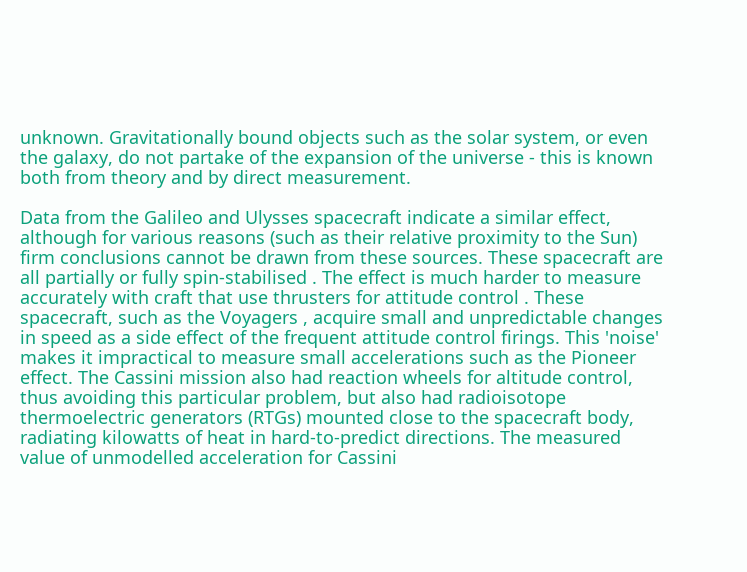unknown. Gravitationally bound objects such as the solar system, or even the galaxy, do not partake of the expansion of the universe - this is known both from theory and by direct measurement.

Data from the Galileo and Ulysses spacecraft indicate a similar effect, although for various reasons (such as their relative proximity to the Sun) firm conclusions cannot be drawn from these sources. These spacecraft are all partially or fully spin-stabilised . The effect is much harder to measure accurately with craft that use thrusters for attitude control . These spacecraft, such as the Voyagers , acquire small and unpredictable changes in speed as a side effect of the frequent attitude control firings. This 'noise' makes it impractical to measure small accelerations such as the Pioneer effect. The Cassini mission also had reaction wheels for altitude control, thus avoiding this particular problem, but also had radioisotope thermoelectric generators (RTGs) mounted close to the spacecraft body, radiating kilowatts of heat in hard-to-predict directions. The measured value of unmodelled acceleration for Cassini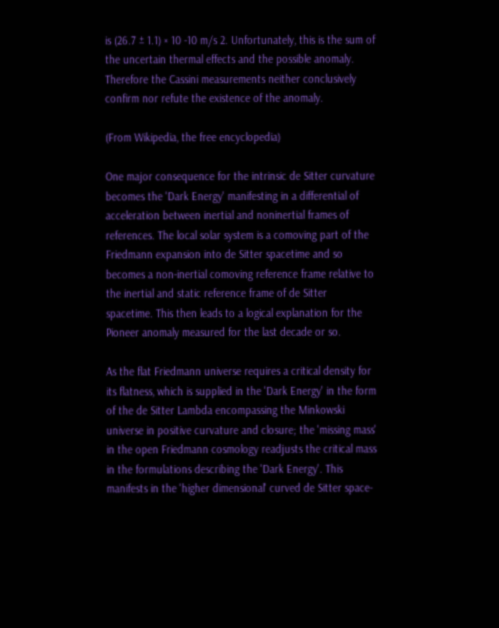is (26.7 ± 1.1) × 10 -10 m/s 2. Unfortunately, this is the sum of the uncertain thermal effects and the possible anomaly. Therefore the Cassini measurements neither conclusively confirm nor refute the existence of the anomaly.

(From Wikipedia, the free encyclopedia)

One major consequence for the intrinsic de Sitter curvature becomes the 'Dark Energy' manifesting in a differential of acceleration between inertial and noninertial frames of references. The local solar system is a comoving part of the Friedmann expansion into de Sitter spacetime and so becomes a non-inertial comoving reference frame relative to the inertial and static reference frame of de Sitter spacetime. This then leads to a logical explanation for the Pioneer anomaly measured for the last decade or so.

As the flat Friedmann universe requires a critical density for its flatness, which is supplied in the 'Dark Energy' in the form of the de Sitter Lambda encompassing the Minkowski universe in positive curvature and closure; the 'missing mass' in the open Friedmann cosmology readjusts the critical mass in the formulations describing the 'Dark Energy'. This manifests in the 'higher dimensional' curved de Sitter space-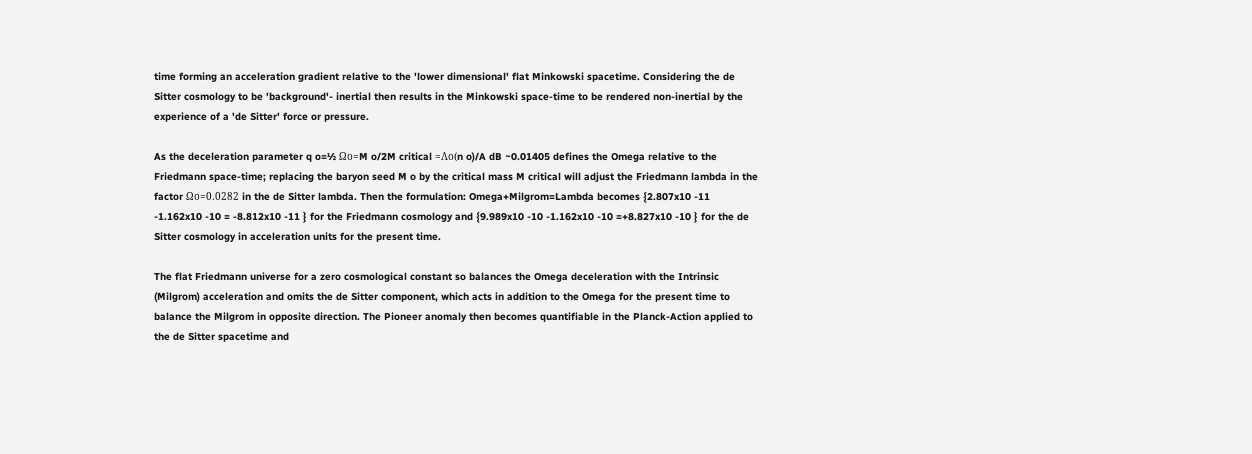time forming an acceleration gradient relative to the 'lower dimensional' flat Minkowski spacetime. Considering the de Sitter cosmology to be 'background'- inertial then results in the Minkowski space-time to be rendered non-inertial by the experience of a 'de Sitter' force or pressure.

As the deceleration parameter q o=½ Ωo=M o/2M critical =Λo(n o)/A dB ~0.01405 defines the Omega relative to the Friedmann space-time; replacing the baryon seed M o by the critical mass M critical will adjust the Friedmann lambda in the factor Ωo=0.0282 in the de Sitter lambda. Then the formulation: Omega+Milgrom=Lambda becomes {2.807x10 -11 -1.162x10 -10 = -8.812x10 -11 } for the Friedmann cosmology and {9.989x10 -10 -1.162x10 -10 =+8.827x10 -10 } for the de Sitter cosmology in acceleration units for the present time.

The flat Friedmann universe for a zero cosmological constant so balances the Omega deceleration with the Intrinsic (Milgrom) acceleration and omits the de Sitter component, which acts in addition to the Omega for the present time to balance the Milgrom in opposite direction. The Pioneer anomaly then becomes quantifiable in the Planck-Action applied to the de Sitter spacetime and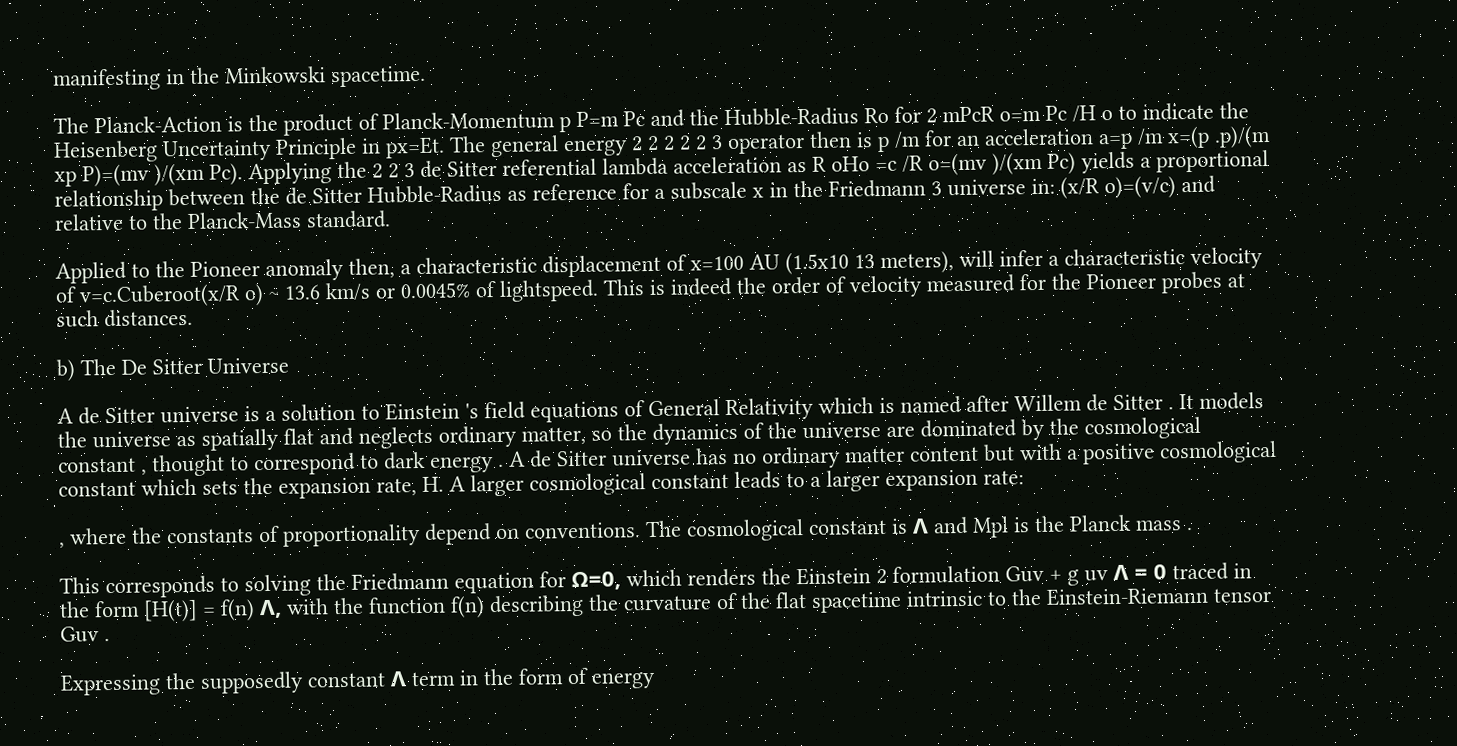manifesting in the Minkowski spacetime.

The Planck-Action is the product of Planck-Momentum p P=m Pc and the Hubble-Radius Ro for 2 mPcR o=m Pc /H o to indicate the Heisenberg Uncertainty Principle in px=Et. The general energy 2 2 2 2 2 3 operator then is p /m for an acceleration a=p /m x=(p .p)/(m xp P)=(mv )/(xm Pc). Applying the 2 2 3 de Sitter referential lambda acceleration as R oHo =c /R o=(mv )/(xm Pc) yields a proportional relationship between the de Sitter Hubble-Radius as reference for a subscale x in the Friedmann 3 universe in: (x/R o)=(v/c) and relative to the Planck-Mass standard.

Applied to the Pioneer anomaly then, a characteristic displacement of x=100 AU (1.5x10 13 meters), will infer a characteristic velocity of v=c.Cuberoot(x/R o) ~ 13.6 km/s or 0.0045% of lightspeed. This is indeed the order of velocity measured for the Pioneer probes at such distances.

b) The De Sitter Universe

A de Sitter universe is a solution to Einstein 's field equations of General Relativity which is named after Willem de Sitter . It models the universe as spatially flat and neglects ordinary matter, so the dynamics of the universe are dominated by the cosmological constant , thought to correspond to dark energy . A de Sitter universe has no ordinary matter content but with a positive cosmological constant which sets the expansion rate, H. A larger cosmological constant leads to a larger expansion rate:

, where the constants of proportionality depend on conventions. The cosmological constant is Λ and Mpl is the Planck mass .

This corresponds to solving the Friedmann equation for Ω=0, which renders the Einstein 2 formulation Guv + g uv Λ = 0 traced in the form [H(t)] = f(n) Λ, with the function f(n) describing the curvature of the flat spacetime intrinsic to the Einstein-Riemann tensor Guv .

Expressing the supposedly constant Λ term in the form of energy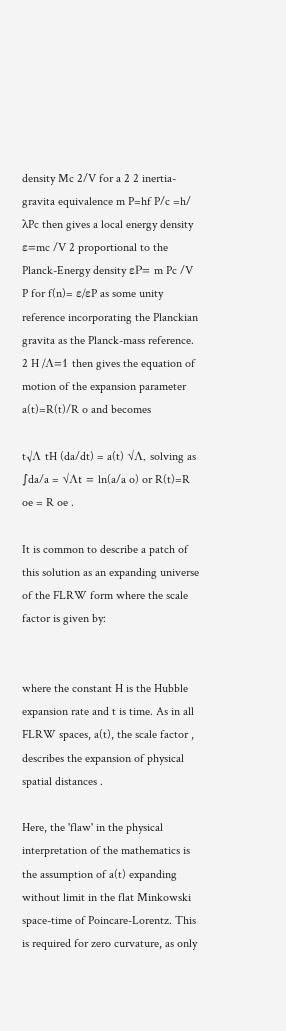density Mc 2/V for a 2 2 inertia-gravita equivalence m P=hf P/c =h/ λPc then gives a local energy density ε=mc /V 2 proportional to the Planck-Energy density εP= m Pc /V P for f(n)= ε/εP as some unity reference incorporating the Planckian gravita as the Planck-mass reference. 2 H /Λ=1 then gives the equation of motion of the expansion parameter a(t)=R(t)/R o and becomes

t√Λ tH (da/dt) = a(t) √Λ, solving as ∫da/a = √Λt = ln(a/a o) or R(t)=R oe = R oe .

It is common to describe a patch of this solution as an expanding universe of the FLRW form where the scale factor is given by:


where the constant H is the Hubble expansion rate and t is time. As in all FLRW spaces, a(t), the scale factor , describes the expansion of physical spatial distances .

Here, the 'flaw' in the physical interpretation of the mathematics is the assumption of a(t) expanding without limit in the flat Minkowski space-time of Poincare-Lorentz. This is required for zero curvature, as only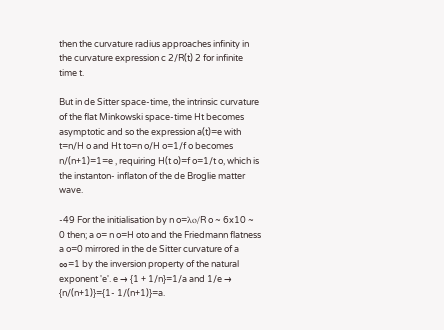then the curvature radius approaches infinity in the curvature expression c 2/R(t) 2 for infinite time t.

But in de Sitter space-time, the intrinsic curvature of the flat Minkowski space-time Ht becomes asymptotic and so the expression a(t)=e with t=n/H o and Ht to=n o/H o=1/f o becomes n/(n+1)=1=e , requiring H(t o)=f o=1/t o, which is the instanton- inflaton of the de Broglie matter wave.

-49 For the initialisation by n o=λo/R o ~ 6x10 ~ 0 then; a o= n o=H oto and the Friedmann flatness a o=0 mirrored in the de Sitter curvature of a ∞=1 by the inversion property of the natural exponent 'e'. e → {1 + 1/n}=1/a and 1/e → {n/(n+1)}={1- 1/(n+1)}=a.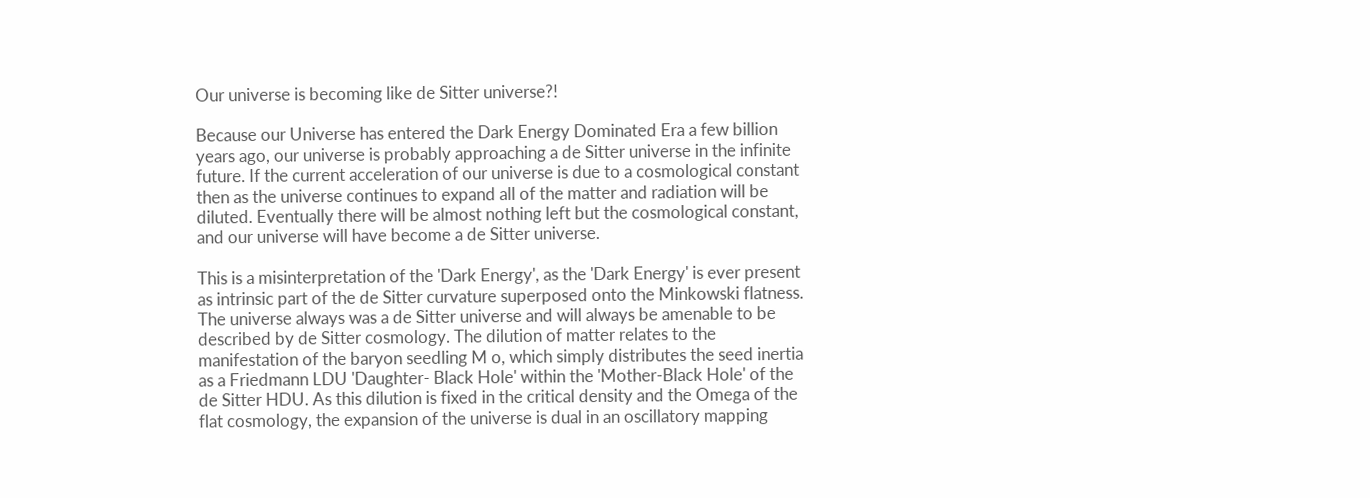Our universe is becoming like de Sitter universe?!

Because our Universe has entered the Dark Energy Dominated Era a few billion years ago, our universe is probably approaching a de Sitter universe in the infinite future. If the current acceleration of our universe is due to a cosmological constant then as the universe continues to expand all of the matter and radiation will be diluted. Eventually there will be almost nothing left but the cosmological constant, and our universe will have become a de Sitter universe.

This is a misinterpretation of the 'Dark Energy', as the 'Dark Energy' is ever present as intrinsic part of the de Sitter curvature superposed onto the Minkowski flatness. The universe always was a de Sitter universe and will always be amenable to be described by de Sitter cosmology. The dilution of matter relates to the manifestation of the baryon seedling M o, which simply distributes the seed inertia as a Friedmann LDU 'Daughter- Black Hole' within the 'Mother-Black Hole' of the de Sitter HDU. As this dilution is fixed in the critical density and the Omega of the flat cosmology, the expansion of the universe is dual in an oscillatory mapping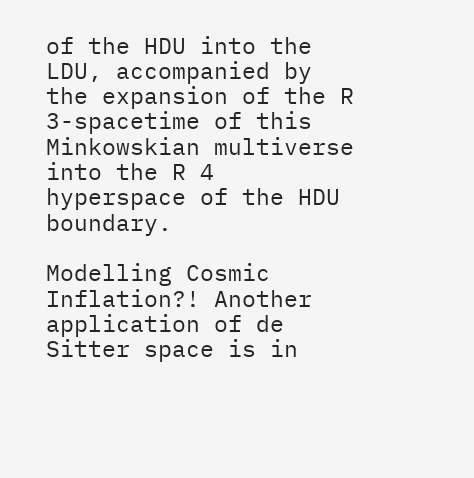of the HDU into the LDU, accompanied by the expansion of the R 3-spacetime of this Minkowskian multiverse into the R 4 hyperspace of the HDU boundary.

Modelling Cosmic Inflation?! Another application of de Sitter space is in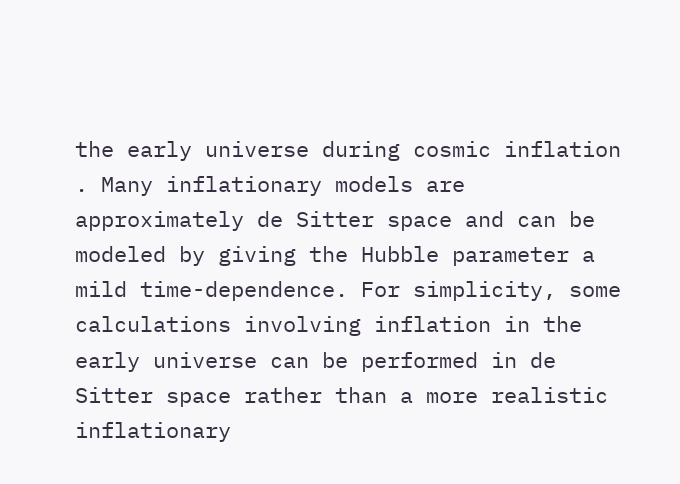the early universe during cosmic inflation . Many inflationary models are approximately de Sitter space and can be modeled by giving the Hubble parameter a mild time-dependence. For simplicity, some calculations involving inflation in the early universe can be performed in de Sitter space rather than a more realistic inflationary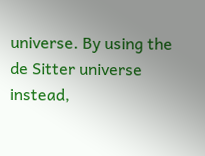universe. By using the de Sitter universe instead,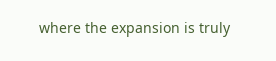where the expansion is truly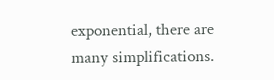exponential, there are many simplifications.